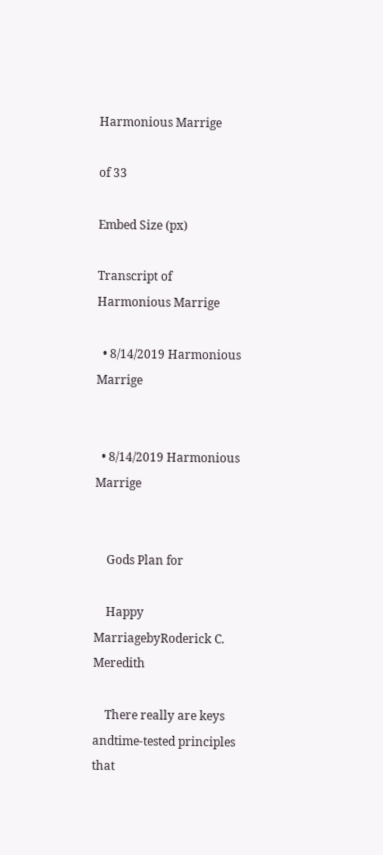Harmonious Marrige

of 33

Embed Size (px)

Transcript of Harmonious Marrige

  • 8/14/2019 Harmonious Marrige


  • 8/14/2019 Harmonious Marrige


    Gods Plan for

    Happy MarriagebyRoderick C. Meredith

    There really are keys andtime-tested principles that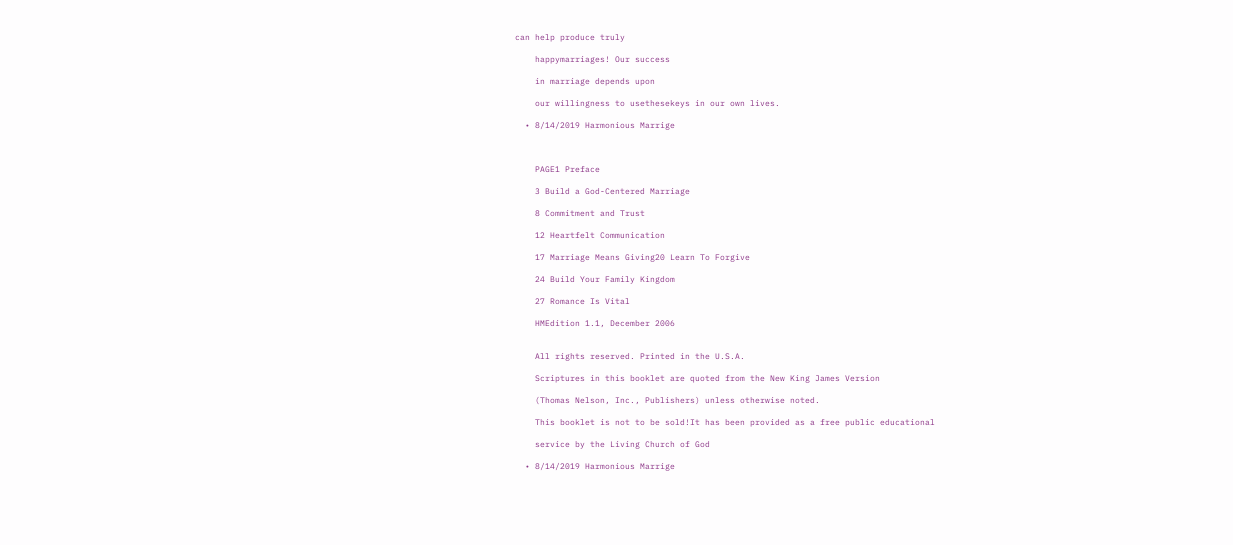can help produce truly

    happymarriages! Our success

    in marriage depends upon

    our willingness to usethesekeys in our own lives.

  • 8/14/2019 Harmonious Marrige



    PAGE1 Preface

    3 Build a God-Centered Marriage

    8 Commitment and Trust

    12 Heartfelt Communication

    17 Marriage Means Giving20 Learn To Forgive

    24 Build Your Family Kingdom

    27 Romance Is Vital

    HMEdition 1.1, December 2006


    All rights reserved. Printed in the U.S.A.

    Scriptures in this booklet are quoted from the New King James Version

    (Thomas Nelson, Inc., Publishers) unless otherwise noted.

    This booklet is not to be sold!It has been provided as a free public educational

    service by the Living Church of God

  • 8/14/2019 Harmonious Marrige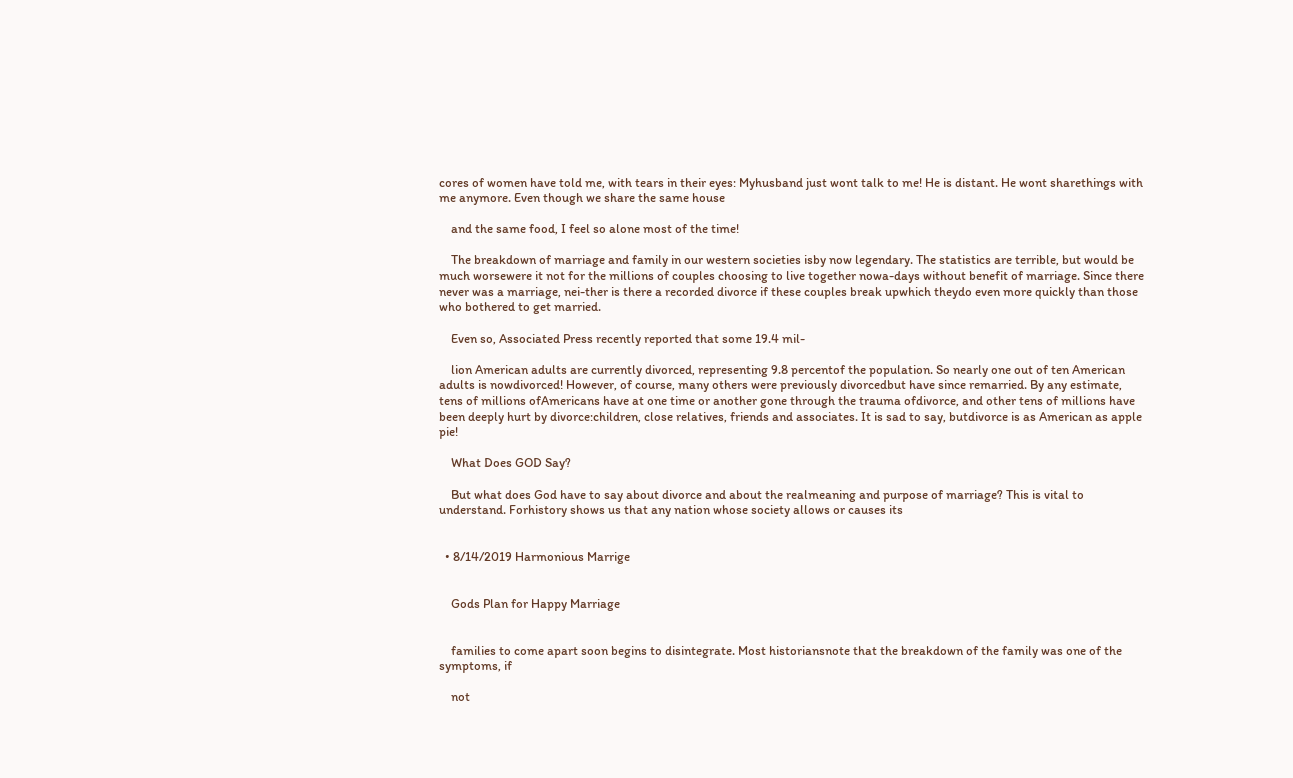cores of women have told me, with tears in their eyes: Myhusband just wont talk to me! He is distant. He wont sharethings with me anymore. Even though we share the same house

    and the same food, I feel so alone most of the time!

    The breakdown of marriage and family in our western societies isby now legendary. The statistics are terrible, but would be much worsewere it not for the millions of couples choosing to live together nowa-days without benefit of marriage. Since there never was a marriage, nei-ther is there a recorded divorce if these couples break upwhich theydo even more quickly than those who bothered to get married.

    Even so, Associated Press recently reported that some 19.4 mil-

    lion American adults are currently divorced, representing 9.8 percentof the population. So nearly one out of ten American adults is nowdivorced! However, of course, many others were previously divorcedbut have since remarried. By any estimate, tens of millions ofAmericans have at one time or another gone through the trauma ofdivorce, and other tens of millions have been deeply hurt by divorce:children, close relatives, friends and associates. It is sad to say, butdivorce is as American as apple pie!

    What Does GOD Say?

    But what does God have to say about divorce and about the realmeaning and purpose of marriage? This is vital to understand. Forhistory shows us that any nation whose society allows or causes its


  • 8/14/2019 Harmonious Marrige


    Gods Plan for Happy Marriage


    families to come apart soon begins to disintegrate. Most historiansnote that the breakdown of the family was one of the symptoms, if

    not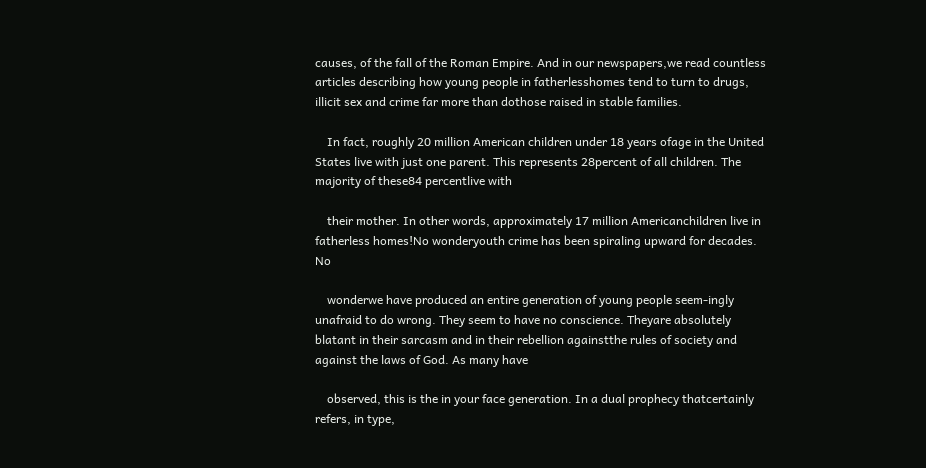causes, of the fall of the Roman Empire. And in our newspapers,we read countless articles describing how young people in fatherlesshomes tend to turn to drugs, illicit sex and crime far more than dothose raised in stable families.

    In fact, roughly 20 million American children under 18 years ofage in the United States live with just one parent. This represents 28percent of all children. The majority of these84 percentlive with

    their mother. In other words, approximately 17 million Americanchildren live in fatherless homes!No wonderyouth crime has been spiraling upward for decades. No

    wonderwe have produced an entire generation of young people seem-ingly unafraid to do wrong. They seem to have no conscience. Theyare absolutely blatant in their sarcasm and in their rebellion againstthe rules of society and against the laws of God. As many have

    observed, this is the in your face generation. In a dual prophecy thatcertainly refers, in type,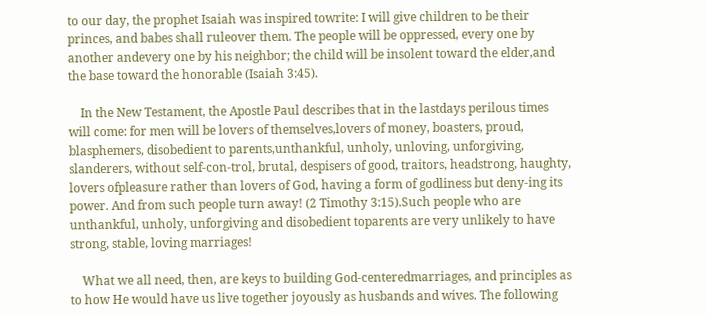to our day, the prophet Isaiah was inspired towrite: I will give children to be their princes, and babes shall ruleover them. The people will be oppressed, every one by another andevery one by his neighbor; the child will be insolent toward the elder,and the base toward the honorable (Isaiah 3:45).

    In the New Testament, the Apostle Paul describes that in the lastdays perilous times will come: for men will be lovers of themselves,lovers of money, boasters, proud, blasphemers, disobedient to parents,unthankful, unholy, unloving, unforgiving, slanderers, without self-con-trol, brutal, despisers of good, traitors, headstrong, haughty, lovers ofpleasure rather than lovers of God, having a form of godliness but deny-ing its power. And from such people turn away! (2 Timothy 3:15).Such people who are unthankful, unholy, unforgiving and disobedient toparents are very unlikely to have strong, stable, loving marriages!

    What we all need, then, are keys to building God-centeredmarriages, and principles as to how He would have us live together joyously as husbands and wives. The following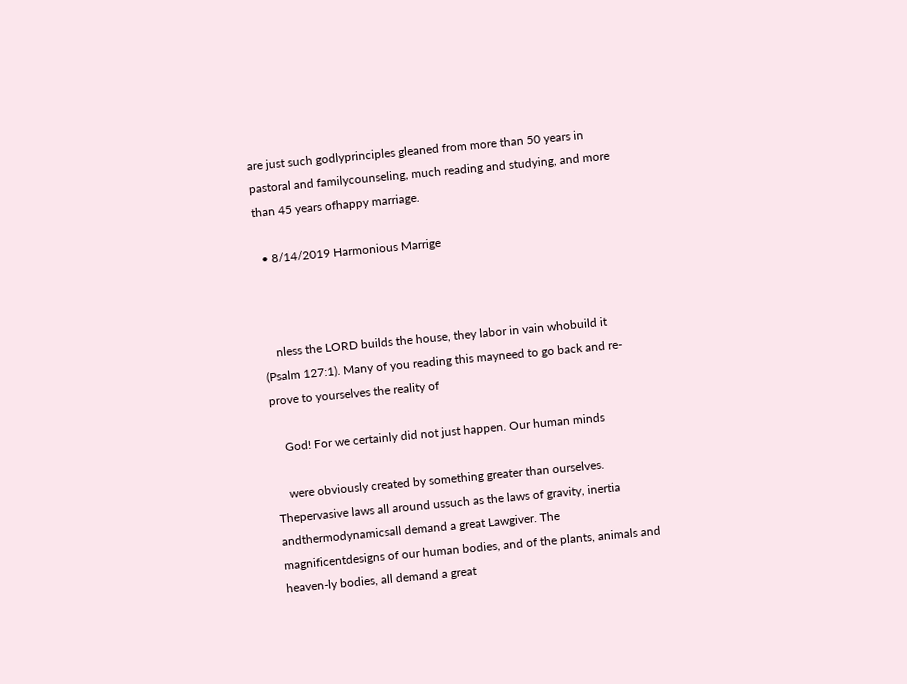are just such godlyprinciples gleaned from more than 50 years in pastoral and familycounseling, much reading and studying, and more than 45 years ofhappy marriage.

  • 8/14/2019 Harmonious Marrige



    nless the LORD builds the house, they labor in vain whobuild it (Psalm 127:1). Many of you reading this mayneed to go back and re-prove to yourselves the reality of

    God! For we certainly did not just happen. Our human minds

    were obviously created by something greater than ourselves. Thepervasive laws all around ussuch as the laws of gravity, inertia andthermodynamicsall demand a great Lawgiver. The magnificentdesigns of our human bodies, and of the plants, animals and heaven-ly bodies, all demand a great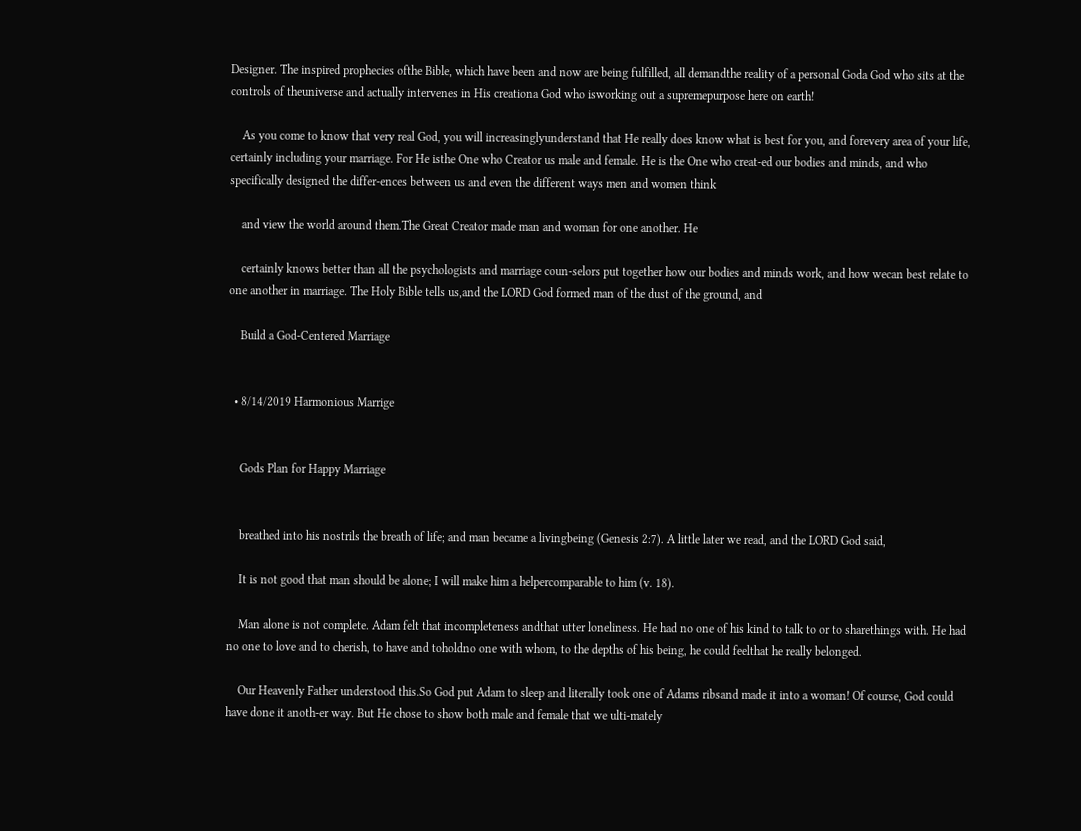Designer. The inspired prophecies ofthe Bible, which have been and now are being fulfilled, all demandthe reality of a personal Goda God who sits at the controls of theuniverse and actually intervenes in His creationa God who isworking out a supremepurpose here on earth!

    As you come to know that very real God, you will increasinglyunderstand that He really does know what is best for you, and forevery area of your life, certainly including your marriage. For He isthe One who Creator us male and female. He is the One who creat-ed our bodies and minds, and who specifically designed the differ-ences between us and even the different ways men and women think

    and view the world around them.The Great Creator made man and woman for one another. He

    certainly knows better than all the psychologists and marriage coun-selors put together how our bodies and minds work, and how wecan best relate to one another in marriage. The Holy Bible tells us,and the LORD God formed man of the dust of the ground, and

    Build a God-Centered Marriage


  • 8/14/2019 Harmonious Marrige


    Gods Plan for Happy Marriage


    breathed into his nostrils the breath of life; and man became a livingbeing (Genesis 2:7). A little later we read, and the LORD God said,

    It is not good that man should be alone; I will make him a helpercomparable to him (v. 18).

    Man alone is not complete. Adam felt that incompleteness andthat utter loneliness. He had no one of his kind to talk to or to sharethings with. He had no one to love and to cherish, to have and toholdno one with whom, to the depths of his being, he could feelthat he really belonged.

    Our Heavenly Father understood this.So God put Adam to sleep and literally took one of Adams ribsand made it into a woman! Of course, God could have done it anoth-er way. But He chose to show both male and female that we ulti-mately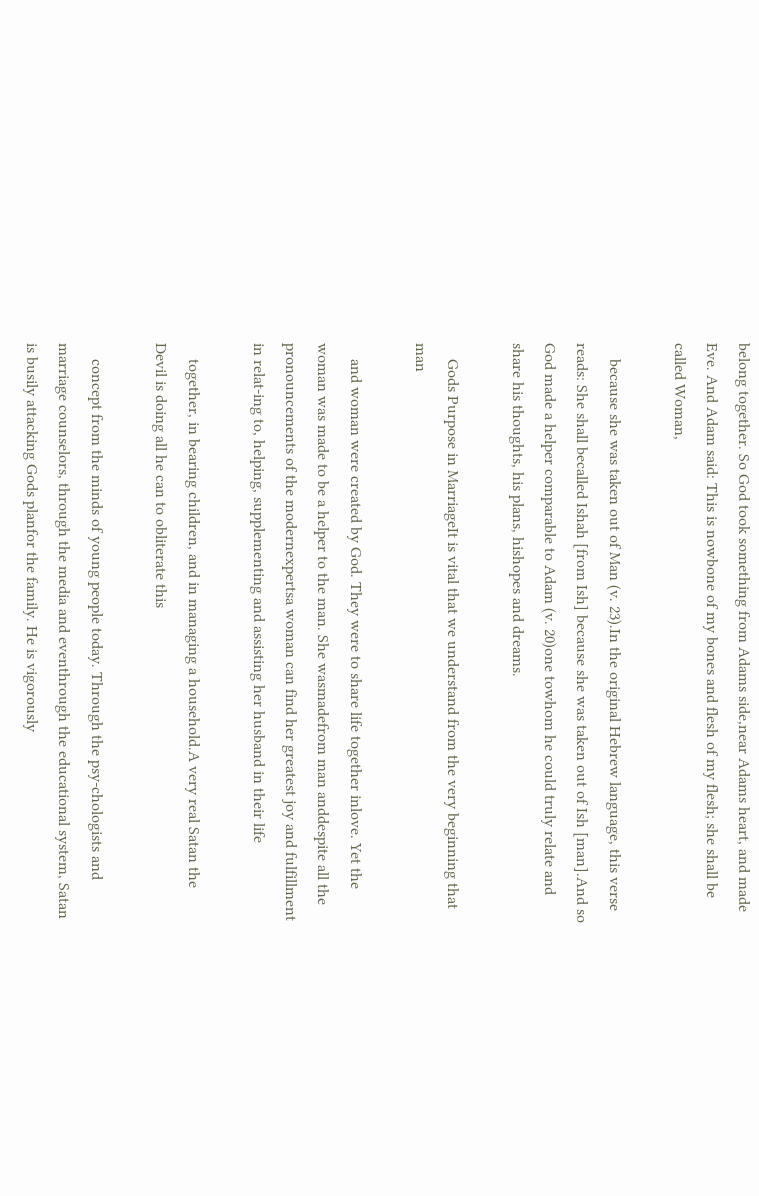belong together. So God took something from Adams side,near Adams heart, and made Eve. And Adam said: This is nowbone of my bones and flesh of my flesh; she shall be called Woman,

    because she was taken out of Man (v. 23).In the original Hebrew language, this verse reads: She shall becalled Ishah [from Ish] because she was taken out of Ish [man].And so God made a helper comparable to Adam (v. 20)one towhom he could truly relate and share his thoughts, his plans, hishopes and dreams.

    Gods Purpose in MarriageIt is vital that we understand from the very beginning that man

    and woman were created by God. They were to share life together inlove. Yet the woman was made to be a helper to the man. She wasmadefrom man anddespite all the pronouncements of the modernexpertsa woman can find her greatest joy and fulfillment in relat-ing to, helping, supplementing and assisting her husband in their life

    together, in bearing children, and in managing a household.A very real Satan the Devil is doing all he can to obliterate this

    concept from the minds of young people today. Through the psy-chologists and marriage counselors, through the media and eventhrough the educational system, Satan is busily attacking Gods planfor the family. He is vigorously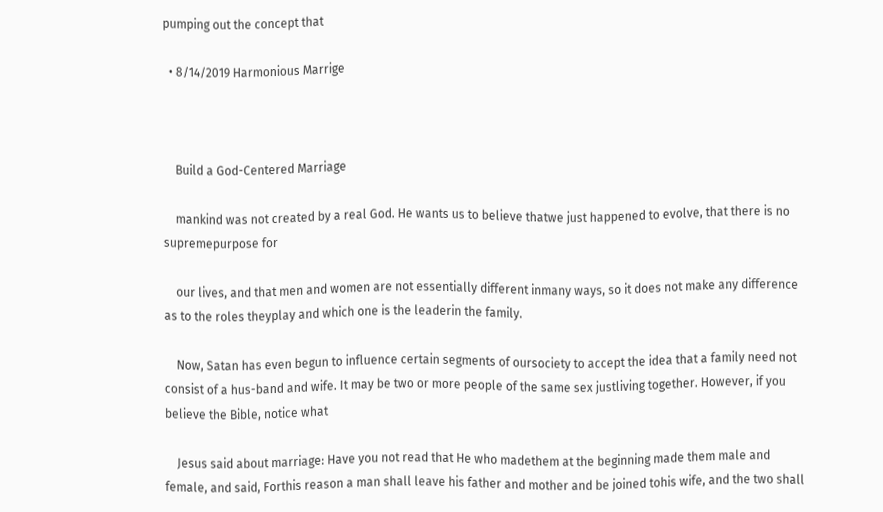pumping out the concept that

  • 8/14/2019 Harmonious Marrige



    Build a God-Centered Marriage

    mankind was not created by a real God. He wants us to believe thatwe just happened to evolve, that there is no supremepurpose for

    our lives, and that men and women are not essentially different inmany ways, so it does not make any difference as to the roles theyplay and which one is the leaderin the family.

    Now, Satan has even begun to influence certain segments of oursociety to accept the idea that a family need not consist of a hus-band and wife. It may be two or more people of the same sex justliving together. However, if you believe the Bible, notice what

    Jesus said about marriage: Have you not read that He who madethem at the beginning made them male and female, and said, Forthis reason a man shall leave his father and mother and be joined tohis wife, and the two shall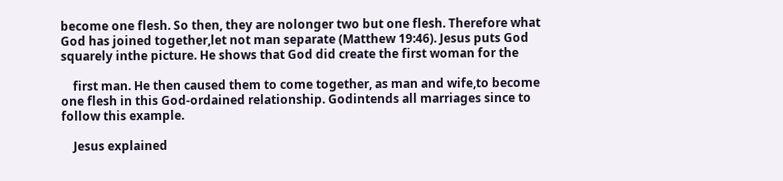become one flesh. So then, they are nolonger two but one flesh. Therefore what God has joined together,let not man separate (Matthew 19:46). Jesus puts God squarely inthe picture. He shows that God did create the first woman for the

    first man. He then caused them to come together, as man and wife,to become one flesh in this God-ordained relationship. Godintends all marriages since to follow this example.

    Jesus explained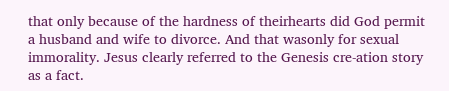that only because of the hardness of theirhearts did God permit a husband and wife to divorce. And that wasonly for sexual immorality. Jesus clearly referred to the Genesis cre-ation story as a fact.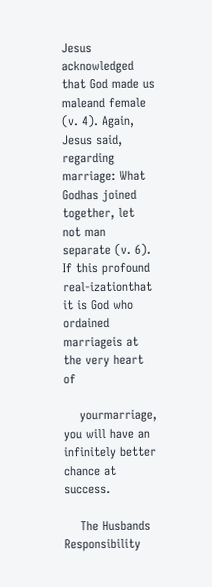Jesus acknowledged that God made us maleand female (v. 4). Again, Jesus said, regarding marriage: What Godhas joined together, let not man separate (v. 6). If this profound real-izationthat it is God who ordained marriageis at the very heart of

    yourmarriage, you will have an infinitely better chance at success.

    The Husbands Responsibility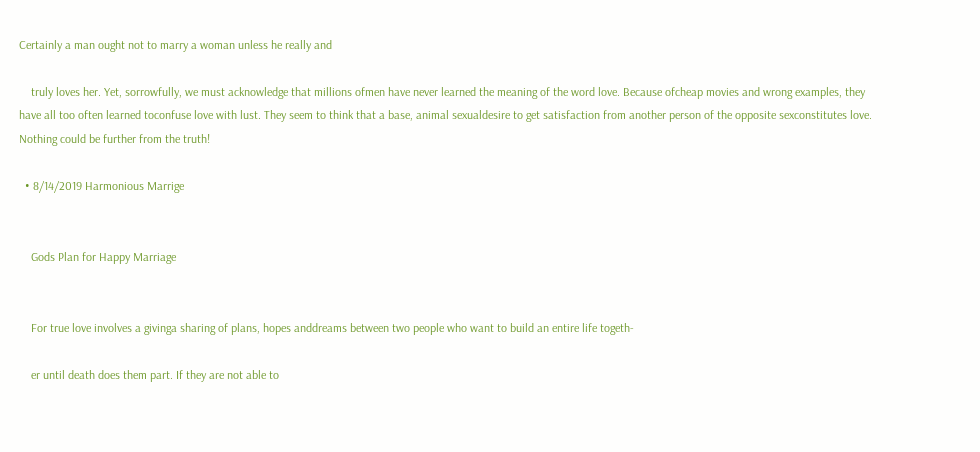Certainly a man ought not to marry a woman unless he really and

    truly loves her. Yet, sorrowfully, we must acknowledge that millions ofmen have never learned the meaning of the word love. Because ofcheap movies and wrong examples, they have all too often learned toconfuse love with lust. They seem to think that a base, animal sexualdesire to get satisfaction from another person of the opposite sexconstitutes love. Nothing could be further from the truth!

  • 8/14/2019 Harmonious Marrige


    Gods Plan for Happy Marriage


    For true love involves a givinga sharing of plans, hopes anddreams between two people who want to build an entire life togeth-

    er until death does them part. If they are not able to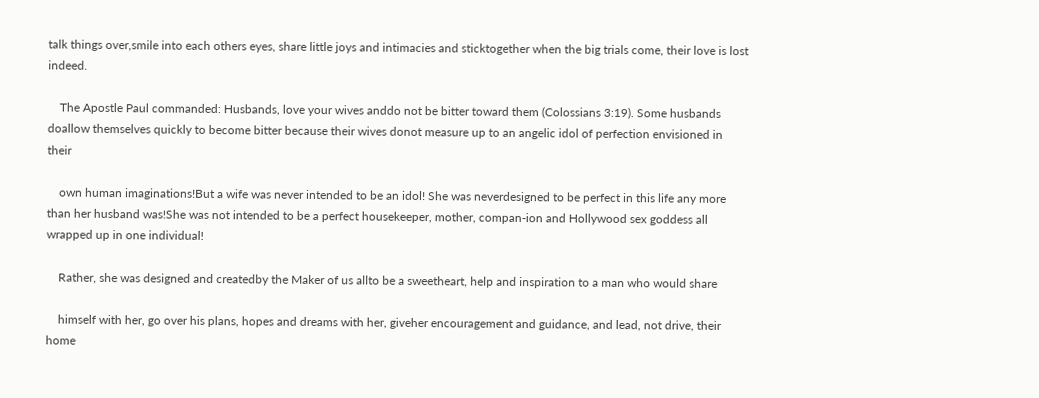talk things over,smile into each others eyes, share little joys and intimacies and sticktogether when the big trials come, their love is lost indeed.

    The Apostle Paul commanded: Husbands, love your wives anddo not be bitter toward them (Colossians 3:19). Some husbands doallow themselves quickly to become bitter because their wives donot measure up to an angelic idol of perfection envisioned in their

    own human imaginations!But a wife was never intended to be an idol! She was neverdesigned to be perfect in this life any more than her husband was!She was not intended to be a perfect housekeeper, mother, compan-ion and Hollywood sex goddess all wrapped up in one individual!

    Rather, she was designed and createdby the Maker of us allto be a sweetheart, help and inspiration to a man who would share

    himself with her, go over his plans, hopes and dreams with her, giveher encouragement and guidance, and lead, not drive, their home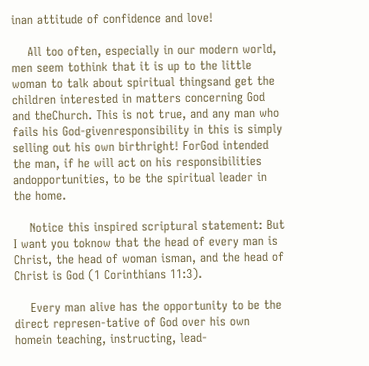inan attitude of confidence and love!

    All too often, especially in our modern world, men seem tothink that it is up to the little woman to talk about spiritual thingsand get the children interested in matters concerning God and theChurch. This is not true, and any man who fails his God-givenresponsibility in this is simply selling out his own birthright! ForGod intended the man, if he will act on his responsibilities andopportunities, to be the spiritual leader in the home.

    Notice this inspired scriptural statement: But I want you toknow that the head of every man is Christ, the head of woman isman, and the head of Christ is God (1 Corinthians 11:3).

    Every man alive has the opportunity to be the direct represen-tative of God over his own homein teaching, instructing, lead-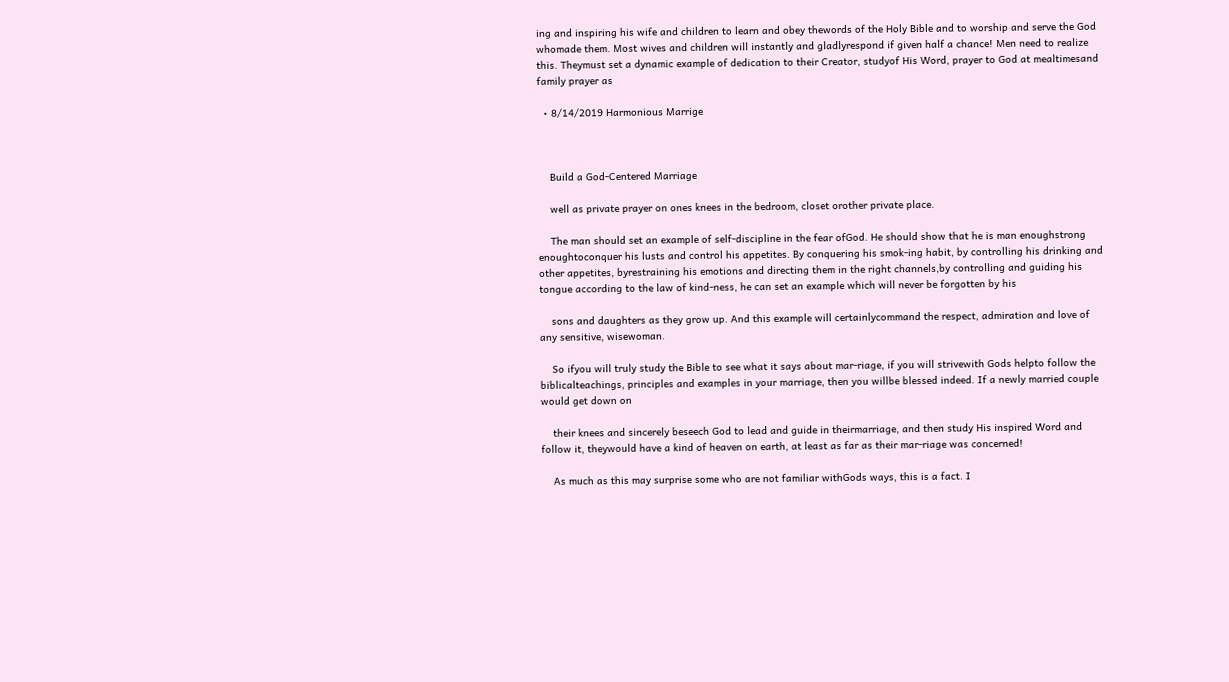ing and inspiring his wife and children to learn and obey thewords of the Holy Bible and to worship and serve the God whomade them. Most wives and children will instantly and gladlyrespond if given half a chance! Men need to realize this. Theymust set a dynamic example of dedication to their Creator, studyof His Word, prayer to God at mealtimesand family prayer as

  • 8/14/2019 Harmonious Marrige



    Build a God-Centered Marriage

    well as private prayer on ones knees in the bedroom, closet orother private place.

    The man should set an example of self-discipline in the fear ofGod. He should show that he is man enoughstrong enoughtoconquer his lusts and control his appetites. By conquering his smok-ing habit, by controlling his drinking and other appetites, byrestraining his emotions and directing them in the right channels,by controlling and guiding his tongue according to the law of kind-ness, he can set an example which will never be forgotten by his

    sons and daughters as they grow up. And this example will certainlycommand the respect, admiration and love of any sensitive, wisewoman.

    So ifyou will truly study the Bible to see what it says about mar-riage, if you will strivewith Gods helpto follow the biblicalteachings, principles and examples in your marriage, then you willbe blessed indeed. If a newly married couple would get down on

    their knees and sincerely beseech God to lead and guide in theirmarriage, and then study His inspired Word and follow it, theywould have a kind of heaven on earth, at least as far as their mar-riage was concerned!

    As much as this may surprise some who are not familiar withGods ways, this is a fact. I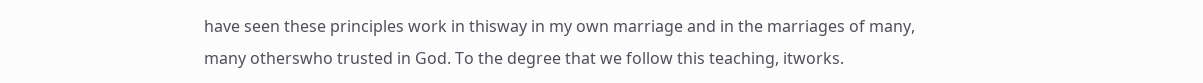have seen these principles work in thisway in my own marriage and in the marriages of many, many otherswho trusted in God. To the degree that we follow this teaching, itworks.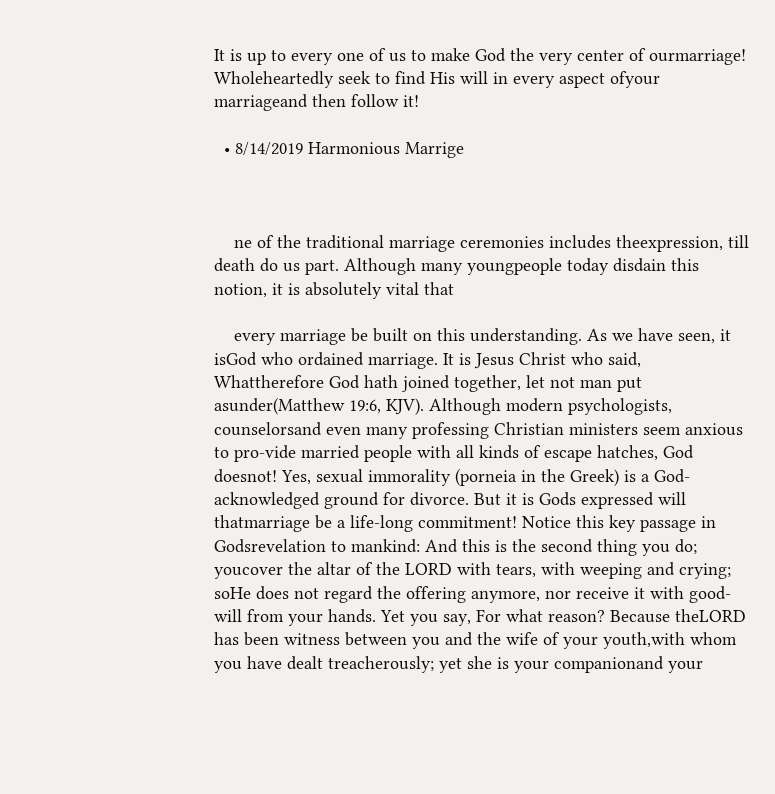It is up to every one of us to make God the very center of ourmarriage! Wholeheartedly seek to find His will in every aspect ofyour marriageand then follow it!

  • 8/14/2019 Harmonious Marrige



    ne of the traditional marriage ceremonies includes theexpression, till death do us part. Although many youngpeople today disdain this notion, it is absolutely vital that

    every marriage be built on this understanding. As we have seen, it isGod who ordained marriage. It is Jesus Christ who said, Whattherefore God hath joined together, let not man put asunder(Matthew 19:6, KJV). Although modern psychologists, counselorsand even many professing Christian ministers seem anxious to pro-vide married people with all kinds of escape hatches, God doesnot! Yes, sexual immorality (porneia in the Greek) is a God-acknowledged ground for divorce. But it is Gods expressed will thatmarriage be a life-long commitment! Notice this key passage in Godsrevelation to mankind: And this is the second thing you do; youcover the altar of the LORD with tears, with weeping and crying; soHe does not regard the offering anymore, nor receive it with good-will from your hands. Yet you say, For what reason? Because theLORD has been witness between you and the wife of your youth,with whom you have dealt treacherously; yet she is your companionand your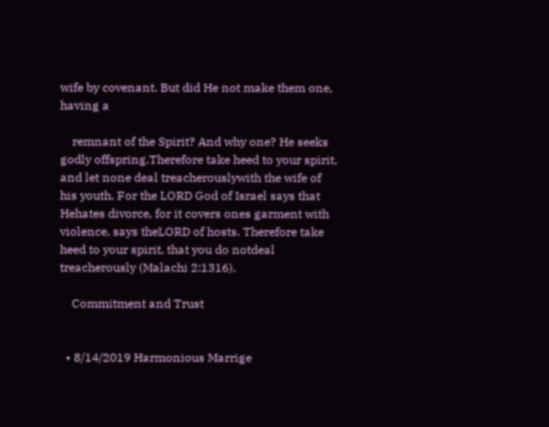wife by covenant. But did He not make them one, having a

    remnant of the Spirit? And why one? He seeks godly offspring.Therefore take heed to your spirit, and let none deal treacherouslywith the wife of his youth. For the LORD God of Israel says that Hehates divorce, for it covers ones garment with violence, says theLORD of hosts. Therefore take heed to your spirit, that you do notdeal treacherously (Malachi 2:1316).

    Commitment and Trust


  • 8/14/2019 Harmonious Marrige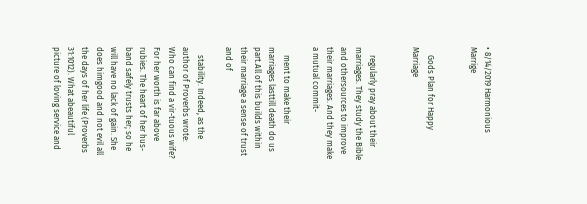• 8/14/2019 Harmonious Marrige


    Gods Plan for Happy Marriage


    regularly pray about their marriages. They study the Bible and othersources to improve their marriages. And they make a mutual commit-

    ment to make their marriages lasttill death do us part.All of this builds within their marriage a sense of trust and of

    stability. Indeed, as the author of Proverbs wrote: Who can find a vir-tuous wife? For her worth is far above rubies. The heart of her hus-band safely trusts her; so he will have no lack of gain. She does himgood and not evil all the days of her life (Proverbs 31:1012). What abeautiful picture of loving service and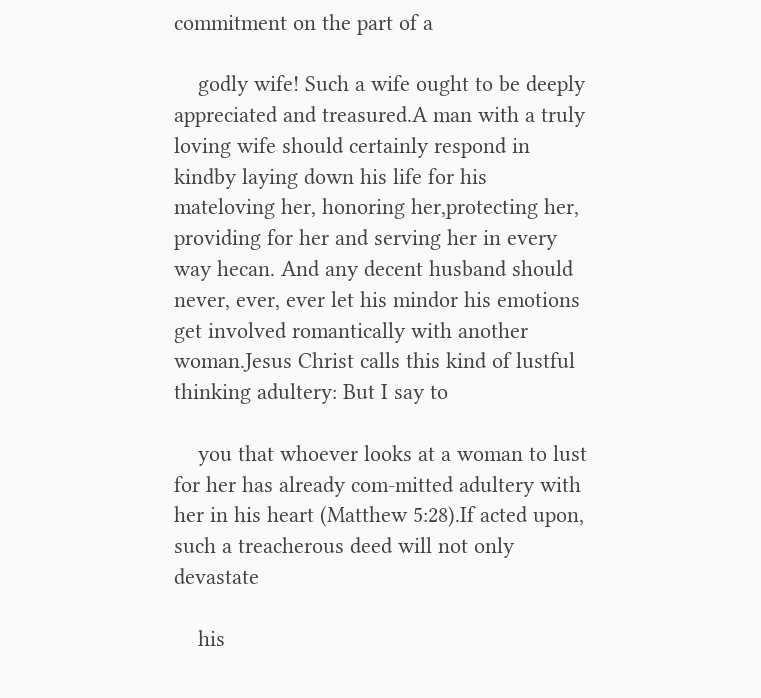commitment on the part of a

    godly wife! Such a wife ought to be deeply appreciated and treasured.A man with a truly loving wife should certainly respond in kindby laying down his life for his mateloving her, honoring her,protecting her, providing for her and serving her in every way hecan. And any decent husband should never, ever, ever let his mindor his emotions get involved romantically with another woman.Jesus Christ calls this kind of lustful thinking adultery: But I say to

    you that whoever looks at a woman to lust for her has already com-mitted adultery with her in his heart (Matthew 5:28).If acted upon, such a treacherous deed will not only devastate

    his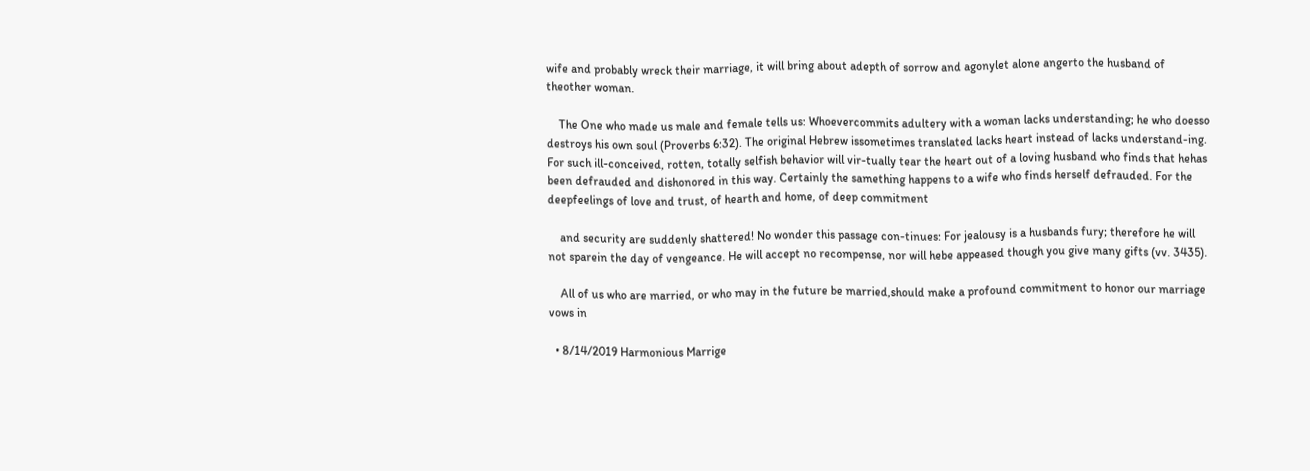wife and probably wreck their marriage, it will bring about adepth of sorrow and agonylet alone angerto the husband of theother woman.

    The One who made us male and female tells us: Whoevercommits adultery with a woman lacks understanding; he who doesso destroys his own soul (Proverbs 6:32). The original Hebrew issometimes translated lacks heart instead of lacks understand-ing. For such ill-conceived, rotten, totally selfish behavior will vir-tually tear the heart out of a loving husband who finds that hehas been defrauded and dishonored in this way. Certainly the samething happens to a wife who finds herself defrauded. For the deepfeelings of love and trust, of hearth and home, of deep commitment

    and security are suddenly shattered! No wonder this passage con-tinues: For jealousy is a husbands fury; therefore he will not sparein the day of vengeance. He will accept no recompense, nor will hebe appeased though you give many gifts (vv. 3435).

    All of us who are married, or who may in the future be married,should make a profound commitment to honor our marriage vows in

  • 8/14/2019 Harmonious Marrige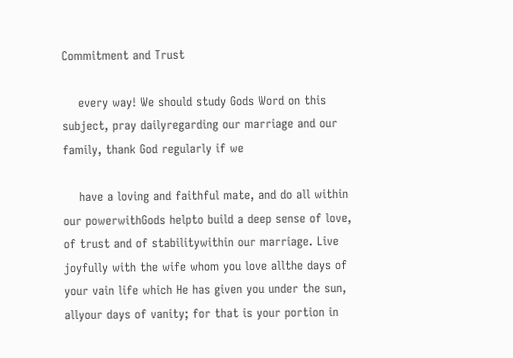Commitment and Trust

    every way! We should study Gods Word on this subject, pray dailyregarding our marriage and our family, thank God regularly if we

    have a loving and faithful mate, and do all within our powerwithGods helpto build a deep sense of love, of trust and of stabilitywithin our marriage. Live joyfully with the wife whom you love allthe days of your vain life which He has given you under the sun, allyour days of vanity; for that is your portion in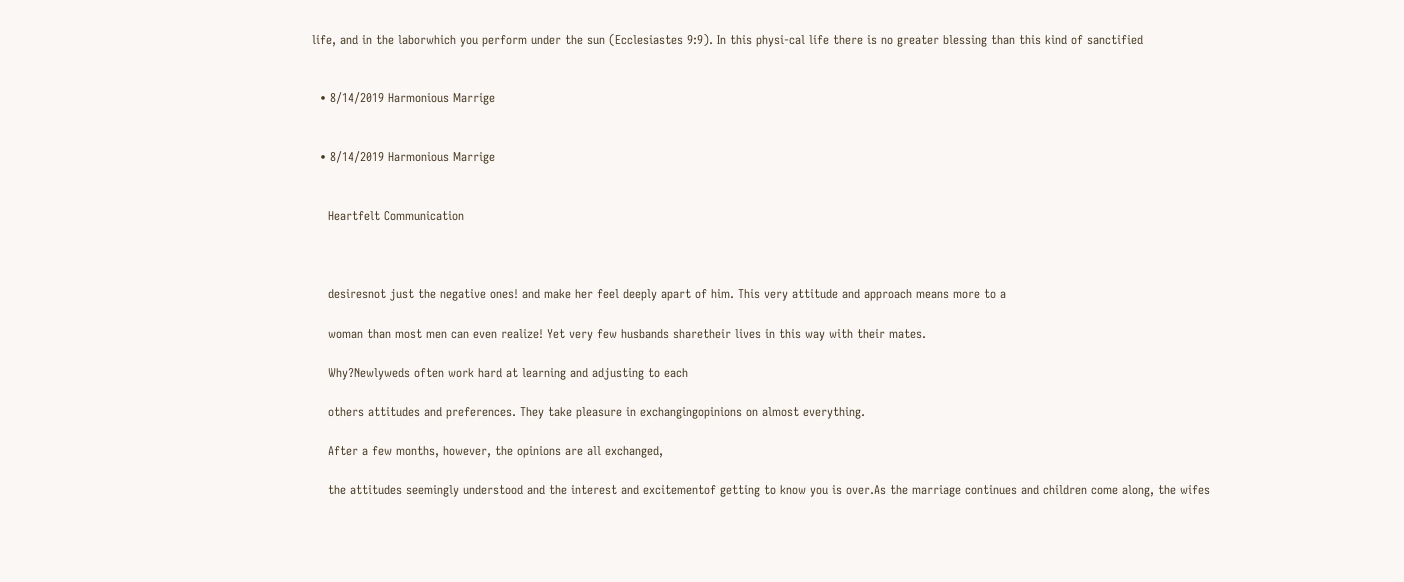life, and in the laborwhich you perform under the sun (Ecclesiastes 9:9). In this physi-cal life there is no greater blessing than this kind of sanctified


  • 8/14/2019 Harmonious Marrige


  • 8/14/2019 Harmonious Marrige


    Heartfelt Communication



    desiresnot just the negative ones! and make her feel deeply apart of him. This very attitude and approach means more to a

    woman than most men can even realize! Yet very few husbands sharetheir lives in this way with their mates.

    Why?Newlyweds often work hard at learning and adjusting to each

    others attitudes and preferences. They take pleasure in exchangingopinions on almost everything.

    After a few months, however, the opinions are all exchanged,

    the attitudes seemingly understood and the interest and excitementof getting to know you is over.As the marriage continues and children come along, the wifes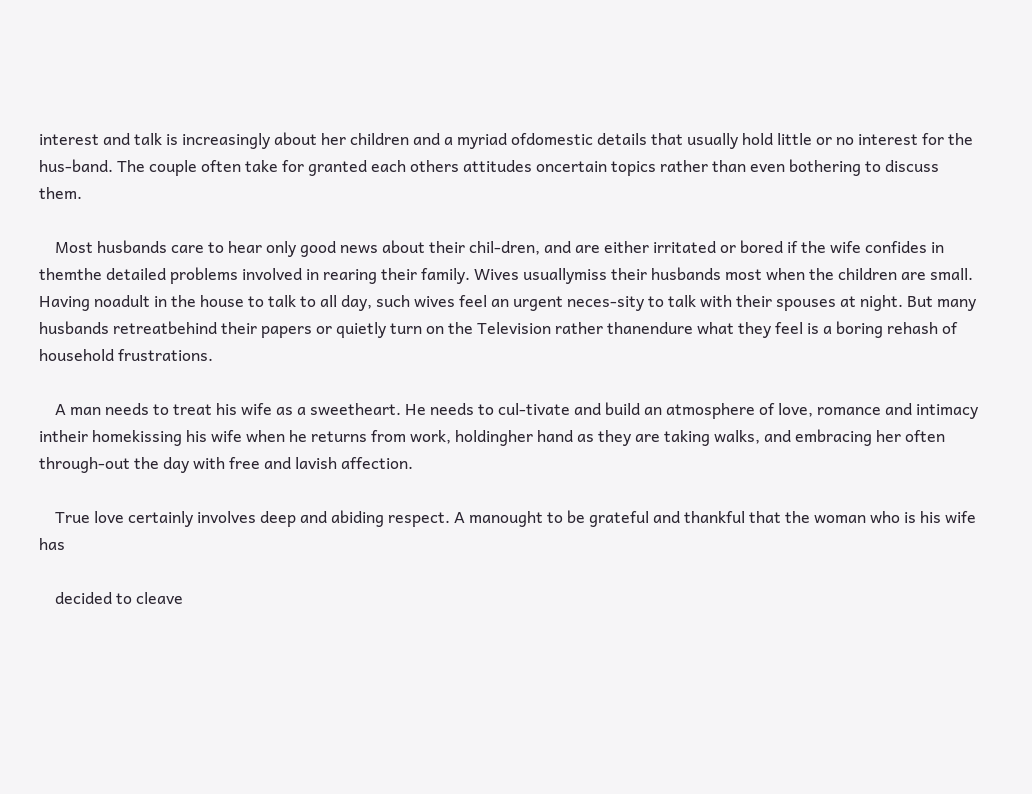interest and talk is increasingly about her children and a myriad ofdomestic details that usually hold little or no interest for the hus-band. The couple often take for granted each others attitudes oncertain topics rather than even bothering to discuss them.

    Most husbands care to hear only good news about their chil-dren, and are either irritated or bored if the wife confides in themthe detailed problems involved in rearing their family. Wives usuallymiss their husbands most when the children are small. Having noadult in the house to talk to all day, such wives feel an urgent neces-sity to talk with their spouses at night. But many husbands retreatbehind their papers or quietly turn on the Television rather thanendure what they feel is a boring rehash of household frustrations.

    A man needs to treat his wife as a sweetheart. He needs to cul-tivate and build an atmosphere of love, romance and intimacy intheir homekissing his wife when he returns from work, holdingher hand as they are taking walks, and embracing her often through-out the day with free and lavish affection.

    True love certainly involves deep and abiding respect. A manought to be grateful and thankful that the woman who is his wife has

    decided to cleave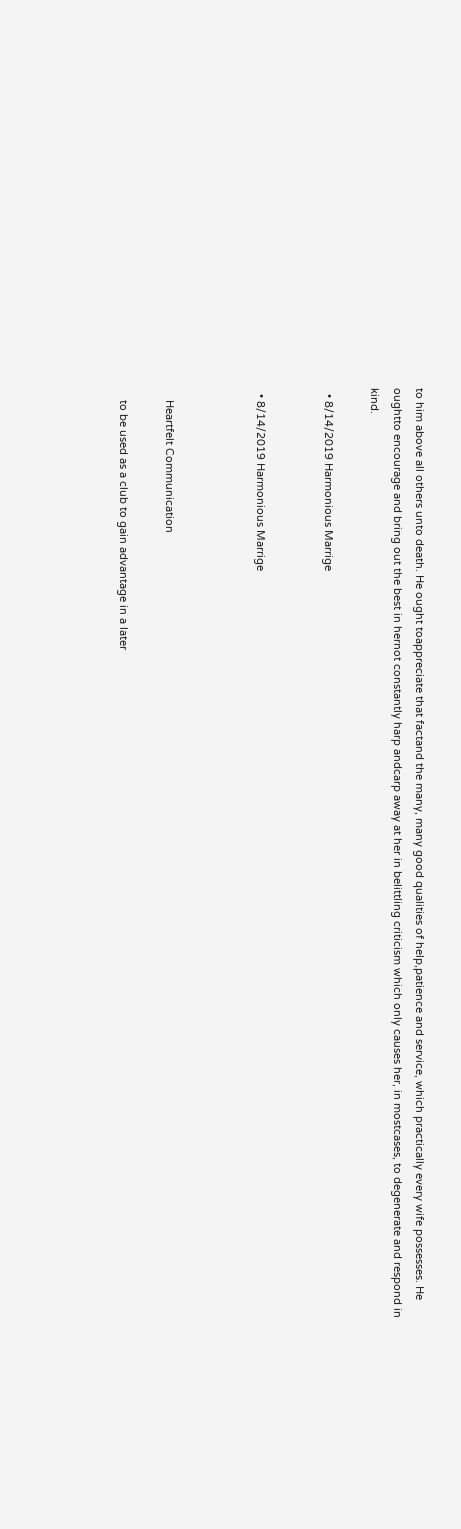to him above all others unto death. He ought toappreciate that factand the many, many good qualities of help,patience and service, which practically every wife possesses. He oughtto encourage and bring out the best in hernot constantly harp andcarp away at her in belittling criticism which only causes her, in mostcases, to degenerate and respond in kind.

  • 8/14/2019 Harmonious Marrige


  • 8/14/2019 Harmonious Marrige



    Heartfelt Communication

    to be used as a club to gain advantage in a later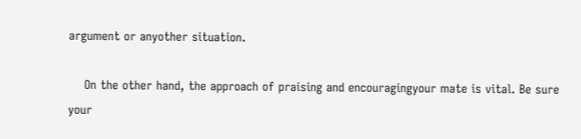argument or anyother situation.

    On the other hand, the approach of praising and encouragingyour mate is vital. Be sure your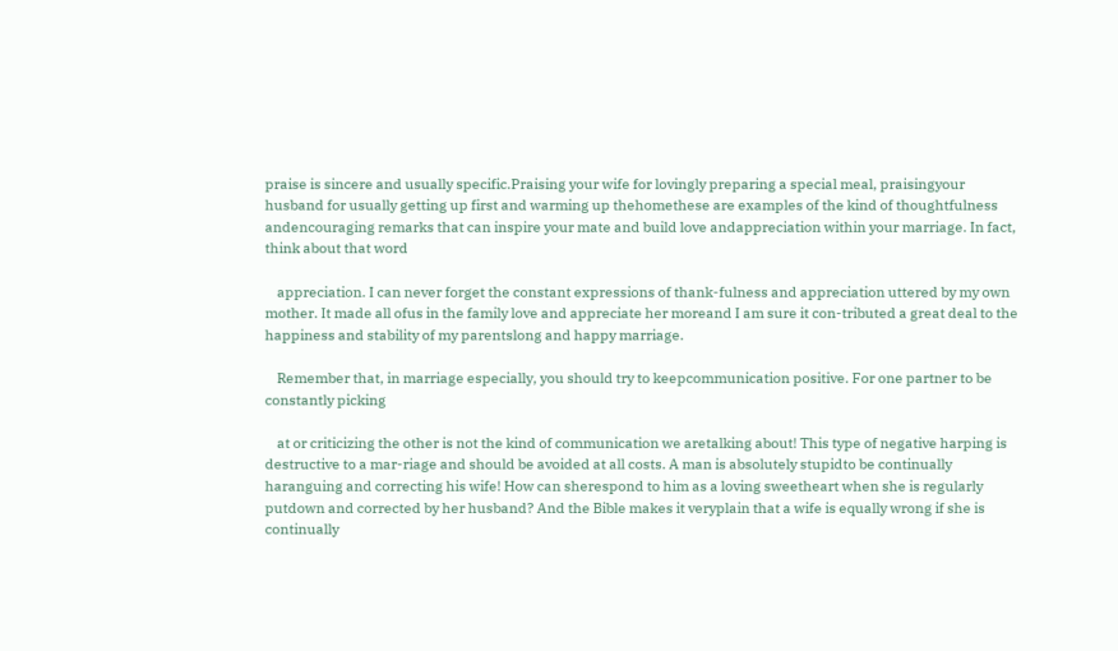praise is sincere and usually specific.Praising your wife for lovingly preparing a special meal, praisingyour husband for usually getting up first and warming up thehomethese are examples of the kind of thoughtfulness andencouraging remarks that can inspire your mate and build love andappreciation within your marriage. In fact, think about that word

    appreciation. I can never forget the constant expressions of thank-fulness and appreciation uttered by my own mother. It made all ofus in the family love and appreciate her moreand I am sure it con-tributed a great deal to the happiness and stability of my parentslong and happy marriage.

    Remember that, in marriage especially, you should try to keepcommunication positive. For one partner to be constantly picking

    at or criticizing the other is not the kind of communication we aretalking about! This type of negative harping is destructive to a mar-riage and should be avoided at all costs. A man is absolutely stupidto be continually haranguing and correcting his wife! How can sherespond to him as a loving sweetheart when she is regularly putdown and corrected by her husband? And the Bible makes it veryplain that a wife is equally wrong if she is continually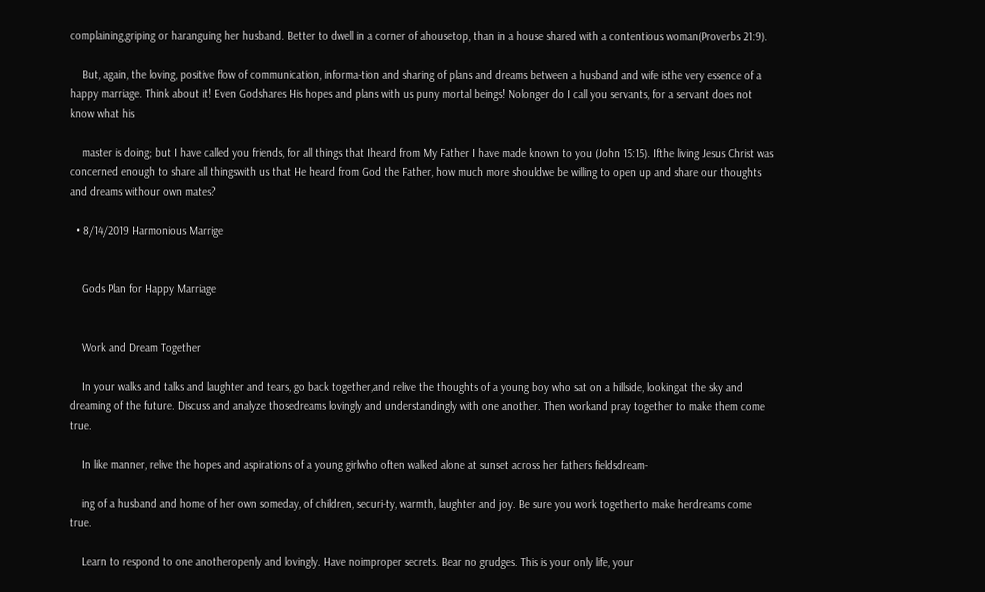complaining,griping or haranguing her husband. Better to dwell in a corner of ahousetop, than in a house shared with a contentious woman(Proverbs 21:9).

    But, again, the loving, positive flow of communication, informa-tion and sharing of plans and dreams between a husband and wife isthe very essence of a happy marriage. Think about it! Even Godshares His hopes and plans with us puny mortal beings! Nolonger do I call you servants, for a servant does not know what his

    master is doing; but I have called you friends, for all things that Iheard from My Father I have made known to you (John 15:15). Ifthe living Jesus Christ was concerned enough to share all thingswith us that He heard from God the Father, how much more shouldwe be willing to open up and share our thoughts and dreams withour own mates?

  • 8/14/2019 Harmonious Marrige


    Gods Plan for Happy Marriage


    Work and Dream Together

    In your walks and talks and laughter and tears, go back together,and relive the thoughts of a young boy who sat on a hillside, lookingat the sky and dreaming of the future. Discuss and analyze thosedreams lovingly and understandingly with one another. Then workand pray together to make them come true.

    In like manner, relive the hopes and aspirations of a young girlwho often walked alone at sunset across her fathers fieldsdream-

    ing of a husband and home of her own someday, of children, securi-ty, warmth, laughter and joy. Be sure you work togetherto make herdreams come true.

    Learn to respond to one anotheropenly and lovingly. Have noimproper secrets. Bear no grudges. This is your only life, your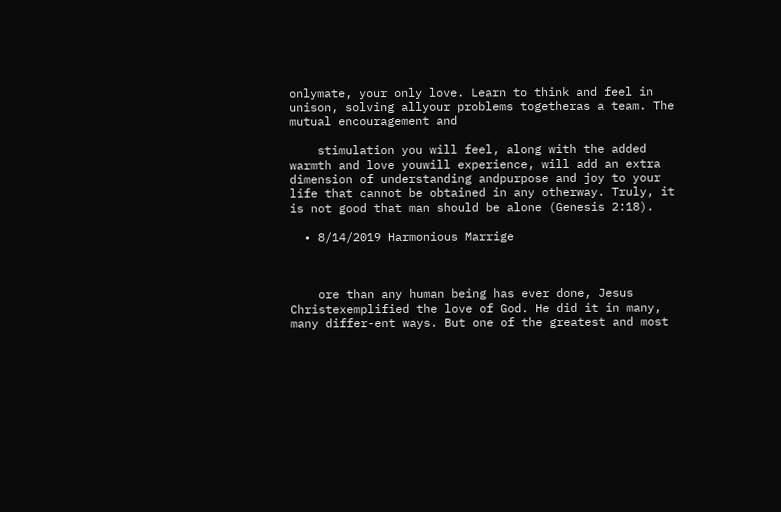onlymate, your only love. Learn to think and feel in unison, solving allyour problems togetheras a team. The mutual encouragement and

    stimulation you will feel, along with the added warmth and love youwill experience, will add an extra dimension of understanding andpurpose and joy to your life that cannot be obtained in any otherway. Truly, it is not good that man should be alone (Genesis 2:18).

  • 8/14/2019 Harmonious Marrige



    ore than any human being has ever done, Jesus Christexemplified the love of God. He did it in many, many differ-ent ways. But one of the greatest and most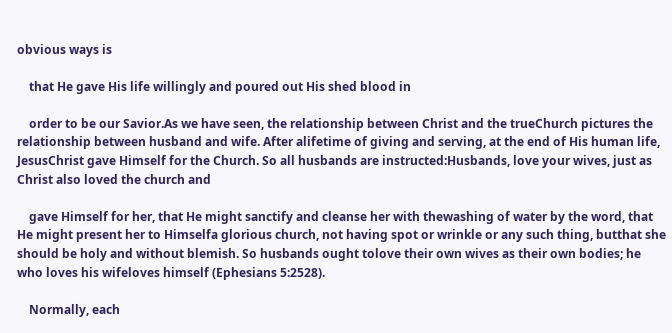obvious ways is

    that He gave His life willingly and poured out His shed blood in

    order to be our Savior.As we have seen, the relationship between Christ and the trueChurch pictures the relationship between husband and wife. After alifetime of giving and serving, at the end of His human life, JesusChrist gave Himself for the Church. So all husbands are instructed:Husbands, love your wives, just as Christ also loved the church and

    gave Himself for her, that He might sanctify and cleanse her with thewashing of water by the word, that He might present her to Himselfa glorious church, not having spot or wrinkle or any such thing, butthat she should be holy and without blemish. So husbands ought tolove their own wives as their own bodies; he who loves his wifeloves himself (Ephesians 5:2528).

    Normally, each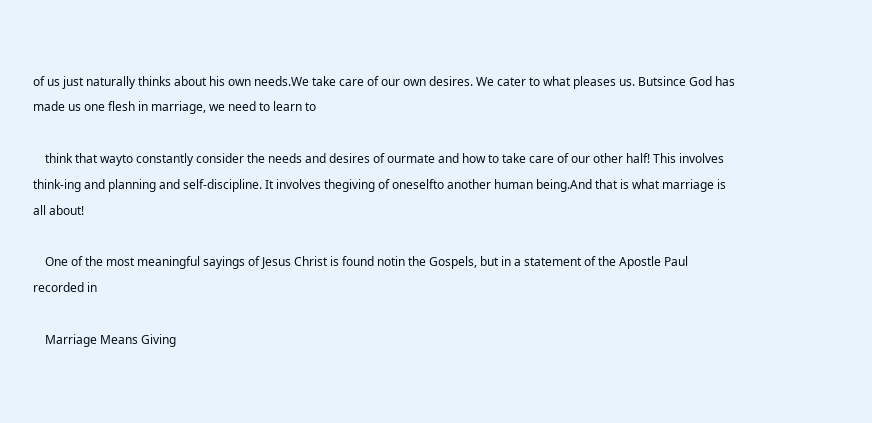of us just naturally thinks about his own needs.We take care of our own desires. We cater to what pleases us. Butsince God has made us one flesh in marriage, we need to learn to

    think that wayto constantly consider the needs and desires of ourmate and how to take care of our other half! This involves think-ing and planning and self-discipline. It involves thegiving of oneselfto another human being.And that is what marriage is all about!

    One of the most meaningful sayings of Jesus Christ is found notin the Gospels, but in a statement of the Apostle Paul recorded in

    Marriage Means Giving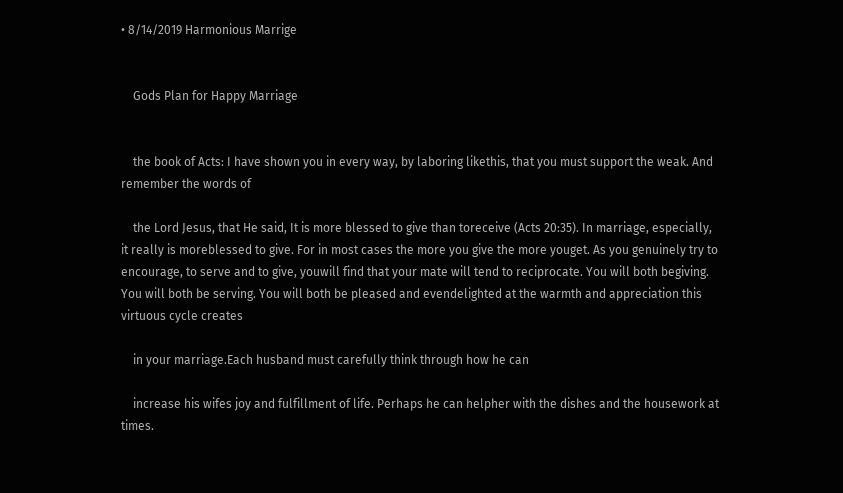• 8/14/2019 Harmonious Marrige


    Gods Plan for Happy Marriage


    the book of Acts: I have shown you in every way, by laboring likethis, that you must support the weak. And remember the words of

    the Lord Jesus, that He said, It is more blessed to give than toreceive (Acts 20:35). In marriage, especially, it really is moreblessed to give. For in most cases the more you give the more youget. As you genuinely try to encourage, to serve and to give, youwill find that your mate will tend to reciprocate. You will both begiving. You will both be serving. You will both be pleased and evendelighted at the warmth and appreciation this virtuous cycle creates

    in your marriage.Each husband must carefully think through how he can

    increase his wifes joy and fulfillment of life. Perhaps he can helpher with the dishes and the housework at times.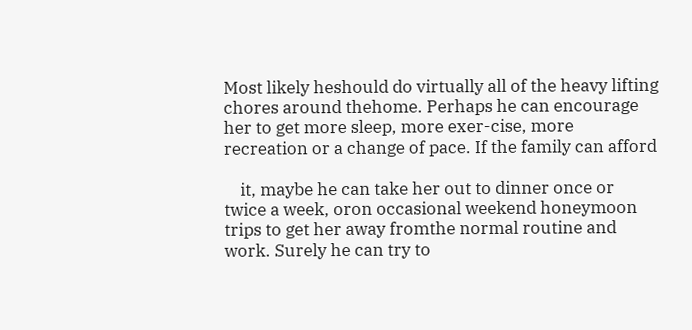Most likely heshould do virtually all of the heavy lifting chores around thehome. Perhaps he can encourage her to get more sleep, more exer-cise, more recreation or a change of pace. If the family can afford

    it, maybe he can take her out to dinner once or twice a week, oron occasional weekend honeymoon trips to get her away fromthe normal routine and work. Surely he can try to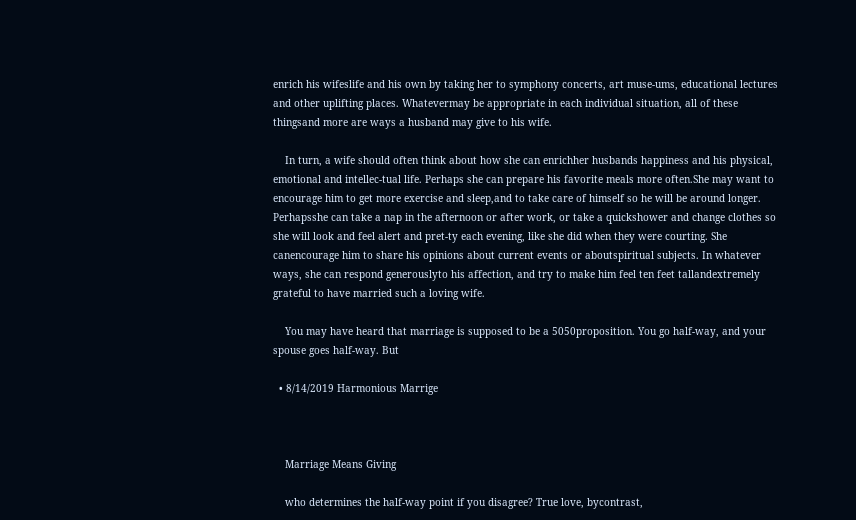enrich his wifeslife and his own by taking her to symphony concerts, art muse-ums, educational lectures and other uplifting places. Whatevermay be appropriate in each individual situation, all of these thingsand more are ways a husband may give to his wife.

    In turn, a wife should often think about how she can enrichher husbands happiness and his physical, emotional and intellec-tual life. Perhaps she can prepare his favorite meals more often.She may want to encourage him to get more exercise and sleep,and to take care of himself so he will be around longer. Perhapsshe can take a nap in the afternoon or after work, or take a quickshower and change clothes so she will look and feel alert and pret-ty each evening, like she did when they were courting. She canencourage him to share his opinions about current events or aboutspiritual subjects. In whatever ways, she can respond generouslyto his affection, and try to make him feel ten feet tallandextremely grateful to have married such a loving wife.

    You may have heard that marriage is supposed to be a 5050proposition. You go half-way, and your spouse goes half-way. But

  • 8/14/2019 Harmonious Marrige



    Marriage Means Giving

    who determines the half-way point if you disagree? True love, bycontrast,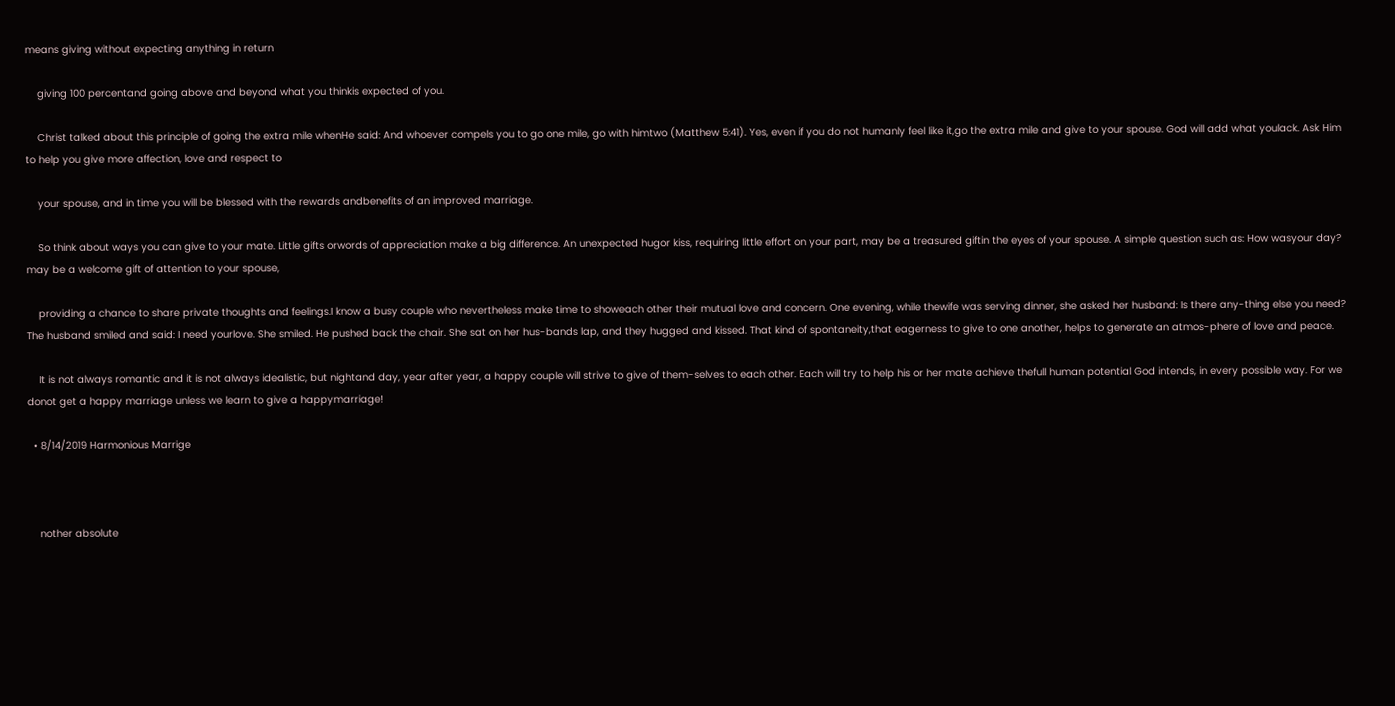means giving without expecting anything in return

    giving 100 percentand going above and beyond what you thinkis expected of you.

    Christ talked about this principle of going the extra mile whenHe said: And whoever compels you to go one mile, go with himtwo (Matthew 5:41). Yes, even if you do not humanly feel like it,go the extra mile and give to your spouse. God will add what youlack. Ask Him to help you give more affection, love and respect to

    your spouse, and in time you will be blessed with the rewards andbenefits of an improved marriage.

    So think about ways you can give to your mate. Little gifts orwords of appreciation make a big difference. An unexpected hugor kiss, requiring little effort on your part, may be a treasured giftin the eyes of your spouse. A simple question such as: How wasyour day? may be a welcome gift of attention to your spouse,

    providing a chance to share private thoughts and feelings.I know a busy couple who nevertheless make time to showeach other their mutual love and concern. One evening, while thewife was serving dinner, she asked her husband: Is there any-thing else you need? The husband smiled and said: I need yourlove. She smiled. He pushed back the chair. She sat on her hus-bands lap, and they hugged and kissed. That kind of spontaneity,that eagerness to give to one another, helps to generate an atmos-phere of love and peace.

    It is not always romantic and it is not always idealistic, but nightand day, year after year, a happy couple will strive to give of them-selves to each other. Each will try to help his or her mate achieve thefull human potential God intends, in every possible way. For we donot get a happy marriage unless we learn to give a happymarriage!

  • 8/14/2019 Harmonious Marrige



    nother absolute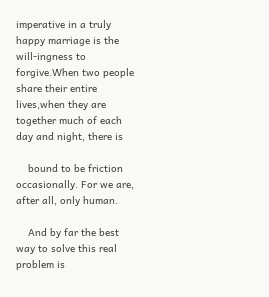imperative in a truly happy marriage is the will-ingness to forgive.When two people share their entire lives,when they are together much of each day and night, there is

    bound to be friction occasionally. For we are, after all, only human.

    And by far the best way to solve this real problem is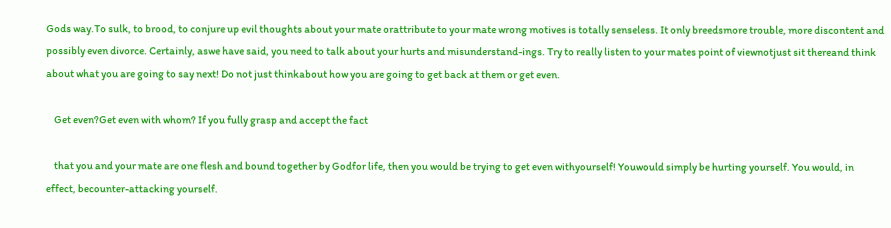Gods way.To sulk, to brood, to conjure up evil thoughts about your mate orattribute to your mate wrong motives is totally senseless. It only breedsmore trouble, more discontent and possibly even divorce. Certainly, aswe have said, you need to talk about your hurts and misunderstand-ings. Try to really listen to your mates point of viewnotjust sit thereand think about what you are going to say next! Do not just thinkabout how you are going to get back at them or get even.

    Get even?Get even with whom? If you fully grasp and accept the fact

    that you and your mate are one flesh and bound together by Godfor life, then you would be trying to get even withyourself! Youwould simply be hurting yourself. You would, in effect, becounter-attacking yourself.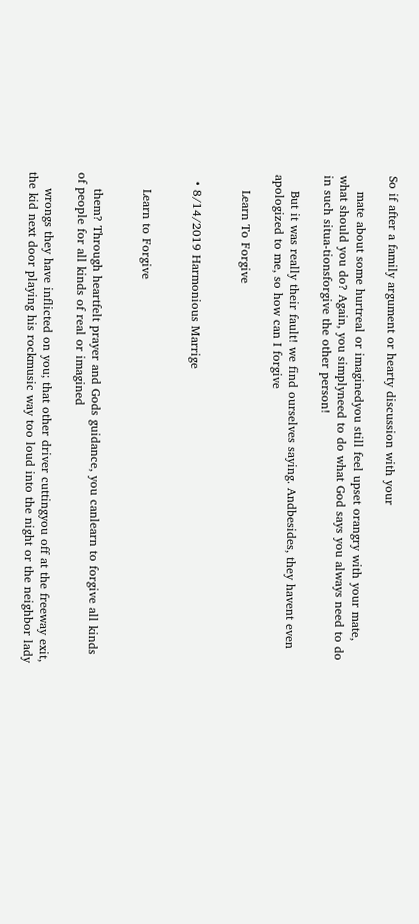So if after a family argument or hearty discussion with your

    mate about some hurtreal or imaginedyou still feel upset orangry with your mate, what should you do? Again, you simplyneed to do what God says you always need to do in such situa-tionsforgive the other person!

    But it was really their fault! we find ourselves saying. Andbesides, they havent even apologized to me, so how can I forgive

    Learn To Forgive


  • 8/14/2019 Harmonious Marrige


    Learn to Forgive


    them? Through heartfelt prayer and Gods guidance, you canlearn to forgive all kinds of people for all kinds of real or imagined

    wrongs they have inflicted on you; that other driver cuttingyou off at the freeway exit, the kid next door playing his rockmusic way too loud into the night or the neighbor lady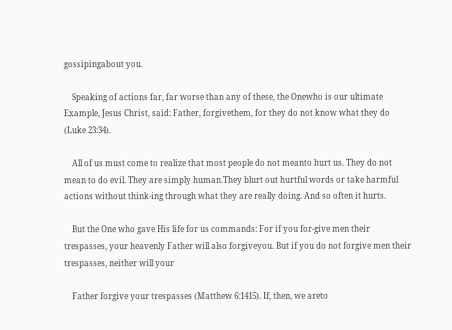gossipingabout you.

    Speaking of actions far, far worse than any of these, the Onewho is our ultimate Example, Jesus Christ, said: Father, forgivethem, for they do not know what they do (Luke 23:34).

    All of us must come to realize that most people do not meanto hurt us. They do not mean to do evil. They are simply human.They blurt out hurtful words or take harmful actions without think-ing through what they are really doing. And so often it hurts.

    But the One who gave His life for us commands: For if you for-give men their trespasses, your heavenly Father will also forgiveyou. But if you do not forgive men their trespasses, neither will your

    Father forgive your trespasses (Matthew 6:1415). If, then, we areto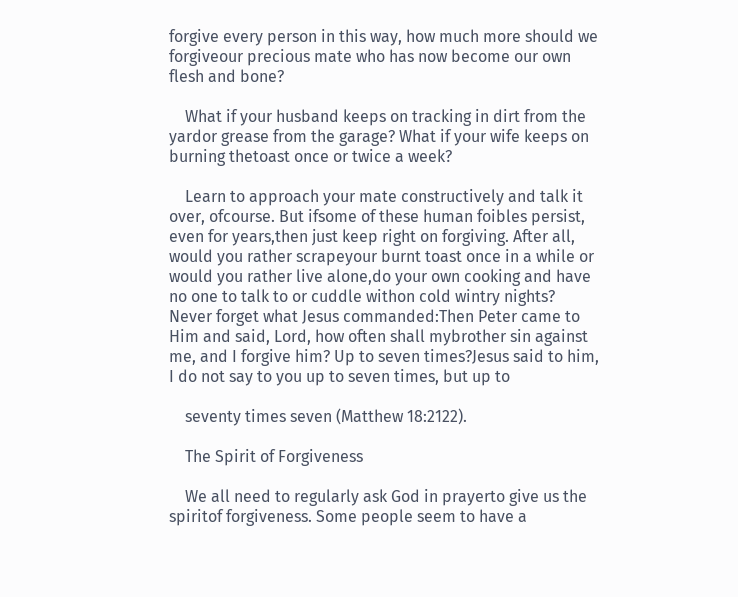forgive every person in this way, how much more should we forgiveour precious mate who has now become our own flesh and bone?

    What if your husband keeps on tracking in dirt from the yardor grease from the garage? What if your wife keeps on burning thetoast once or twice a week?

    Learn to approach your mate constructively and talk it over, ofcourse. But ifsome of these human foibles persist, even for years,then just keep right on forgiving. After all, would you rather scrapeyour burnt toast once in a while or would you rather live alone,do your own cooking and have no one to talk to or cuddle withon cold wintry nights? Never forget what Jesus commanded:Then Peter came to Him and said, Lord, how often shall mybrother sin against me, and I forgive him? Up to seven times?Jesus said to him, I do not say to you up to seven times, but up to

    seventy times seven (Matthew 18:2122).

    The Spirit of Forgiveness

    We all need to regularly ask God in prayerto give us the spiritof forgiveness. Some people seem to have a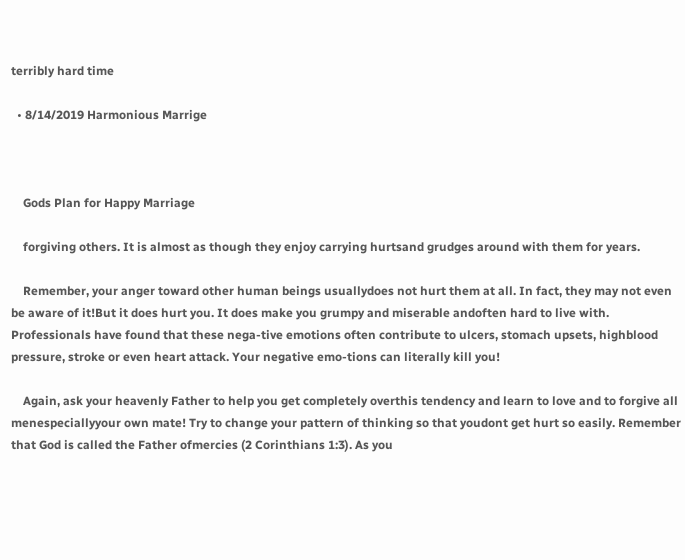terribly hard time

  • 8/14/2019 Harmonious Marrige



    Gods Plan for Happy Marriage

    forgiving others. It is almost as though they enjoy carrying hurtsand grudges around with them for years.

    Remember, your anger toward other human beings usuallydoes not hurt them at all. In fact, they may not even be aware of it!But it does hurt you. It does make you grumpy and miserable andoften hard to live with. Professionals have found that these nega-tive emotions often contribute to ulcers, stomach upsets, highblood pressure, stroke or even heart attack. Your negative emo-tions can literally kill you!

    Again, ask your heavenly Father to help you get completely overthis tendency and learn to love and to forgive all menespeciallyyour own mate! Try to change your pattern of thinking so that youdont get hurt so easily. Remember that God is called the Father ofmercies (2 Corinthians 1:3). As you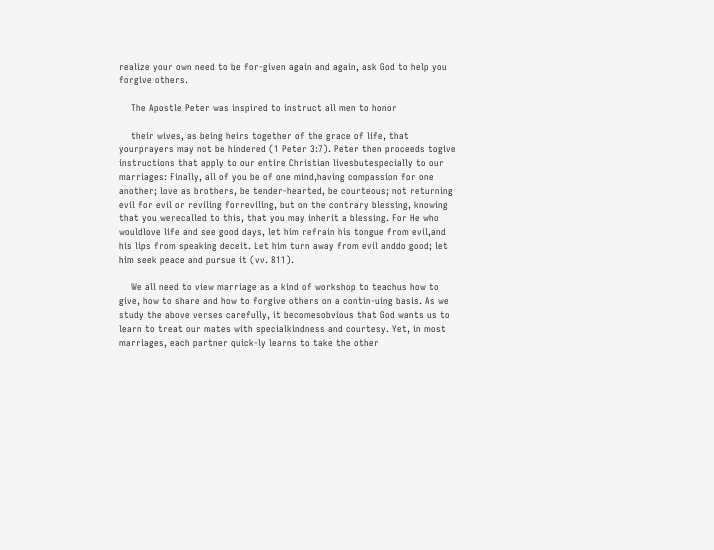realize your own need to be for-given again and again, ask God to help you forgive others.

    The Apostle Peter was inspired to instruct all men to honor

    their wives, as being heirs together of the grace of life, that yourprayers may not be hindered (1 Peter 3:7). Peter then proceeds togive instructions that apply to our entire Christian livesbutespecially to our marriages: Finally, all of you be of one mind,having compassion for one another; love as brothers, be tender-hearted, be courteous; not returning evil for evil or reviling forreviling, but on the contrary blessing, knowing that you werecalled to this, that you may inherit a blessing. For He who wouldlove life and see good days, let him refrain his tongue from evil,and his lips from speaking deceit. Let him turn away from evil anddo good; let him seek peace and pursue it (vv. 811).

    We all need to view marriage as a kind of workshop to teachus how to give, how to share and how to forgive others on a contin-uing basis. As we study the above verses carefully, it becomesobvious that God wants us to learn to treat our mates with specialkindness and courtesy. Yet, in most marriages, each partner quick-ly learns to take the other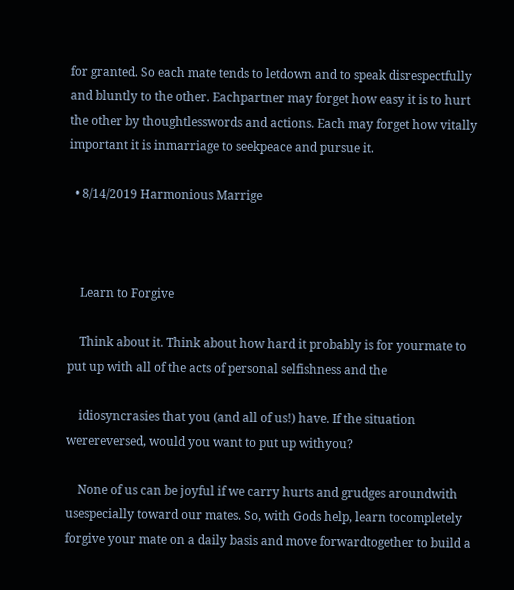for granted. So each mate tends to letdown and to speak disrespectfully and bluntly to the other. Eachpartner may forget how easy it is to hurt the other by thoughtlesswords and actions. Each may forget how vitally important it is inmarriage to seekpeace and pursue it.

  • 8/14/2019 Harmonious Marrige



    Learn to Forgive

    Think about it. Think about how hard it probably is for yourmate to put up with all of the acts of personal selfishness and the

    idiosyncrasies that you (and all of us!) have. If the situation werereversed, would you want to put up withyou?

    None of us can be joyful if we carry hurts and grudges aroundwith usespecially toward our mates. So, with Gods help, learn tocompletely forgive your mate on a daily basis and move forwardtogether to build a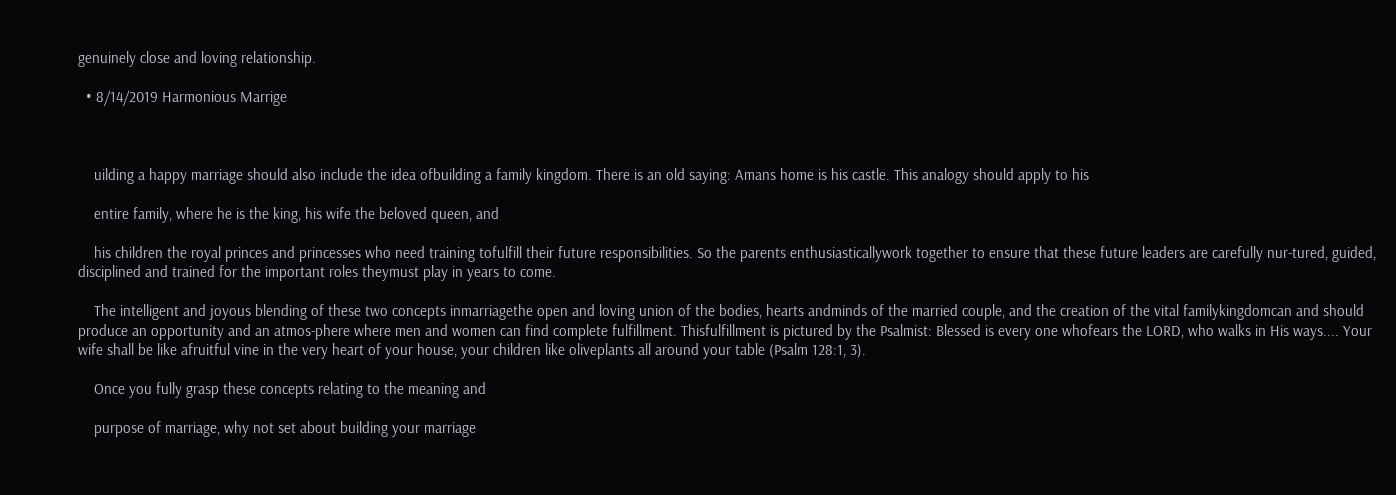genuinely close and loving relationship.

  • 8/14/2019 Harmonious Marrige



    uilding a happy marriage should also include the idea ofbuilding a family kingdom. There is an old saying: Amans home is his castle. This analogy should apply to his

    entire family, where he is the king, his wife the beloved queen, and

    his children the royal princes and princesses who need training tofulfill their future responsibilities. So the parents enthusiasticallywork together to ensure that these future leaders are carefully nur-tured, guided, disciplined and trained for the important roles theymust play in years to come.

    The intelligent and joyous blending of these two concepts inmarriagethe open and loving union of the bodies, hearts andminds of the married couple, and the creation of the vital familykingdomcan and should produce an opportunity and an atmos-phere where men and women can find complete fulfillment. Thisfulfillment is pictured by the Psalmist: Blessed is every one whofears the LORD, who walks in His ways.... Your wife shall be like afruitful vine in the very heart of your house, your children like oliveplants all around your table (Psalm 128:1, 3).

    Once you fully grasp these concepts relating to the meaning and

    purpose of marriage, why not set about building your marriage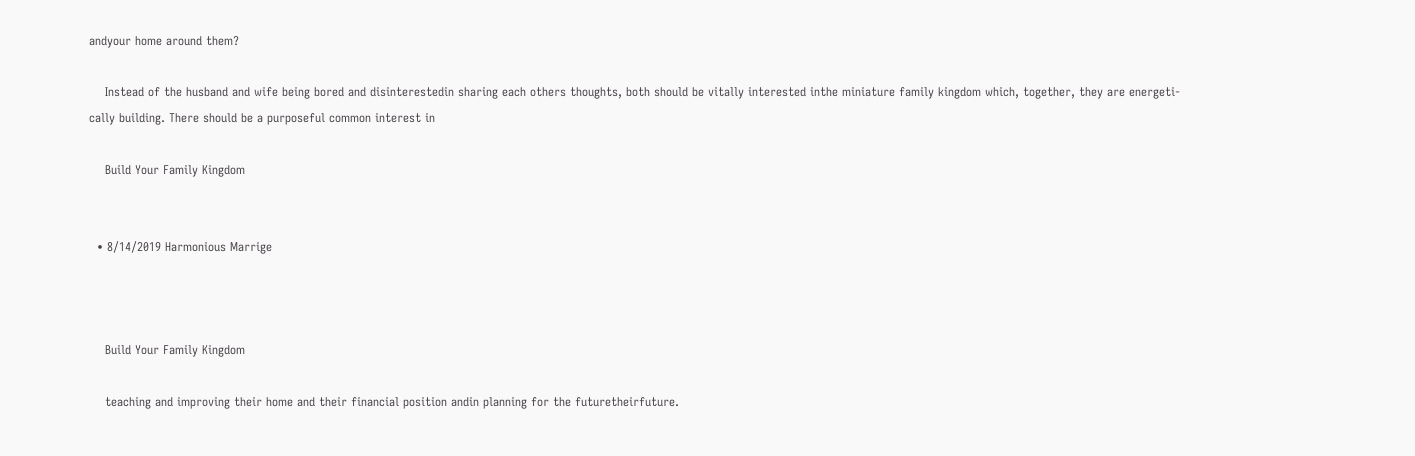andyour home around them?

    Instead of the husband and wife being bored and disinterestedin sharing each others thoughts, both should be vitally interested inthe miniature family kingdom which, together, they are energeti-cally building. There should be a purposeful common interest in

    Build Your Family Kingdom


  • 8/14/2019 Harmonious Marrige



    Build Your Family Kingdom

    teaching and improving their home and their financial position andin planning for the futuretheirfuture.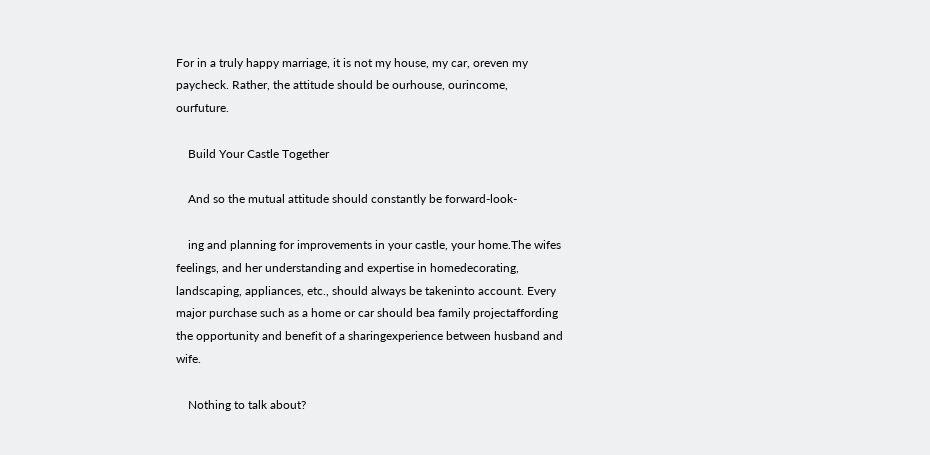For in a truly happy marriage, it is not my house, my car, oreven my paycheck. Rather, the attitude should be ourhouse, ourincome, ourfuture.

    Build Your Castle Together

    And so the mutual attitude should constantly be forward-look-

    ing and planning for improvements in your castle, your home.The wifes feelings, and her understanding and expertise in homedecorating, landscaping, appliances, etc., should always be takeninto account. Every major purchase such as a home or car should bea family projectaffording the opportunity and benefit of a sharingexperience between husband and wife.

    Nothing to talk about?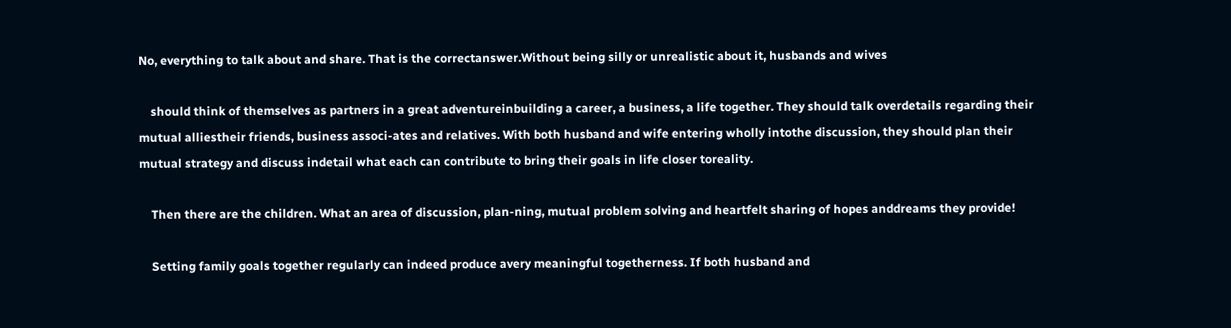No, everything to talk about and share. That is the correctanswer.Without being silly or unrealistic about it, husbands and wives

    should think of themselves as partners in a great adventureinbuilding a career, a business, a life together. They should talk overdetails regarding their mutual alliestheir friends, business associ-ates and relatives. With both husband and wife entering wholly intothe discussion, they should plan their mutual strategy and discuss indetail what each can contribute to bring their goals in life closer toreality.

    Then there are the children. What an area of discussion, plan-ning, mutual problem solving and heartfelt sharing of hopes anddreams they provide!

    Setting family goals together regularly can indeed produce avery meaningful togetherness. If both husband and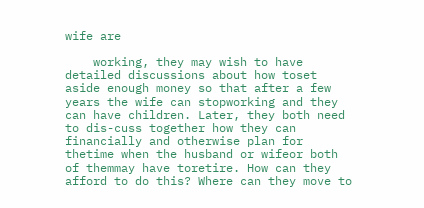wife are

    working, they may wish to have detailed discussions about how toset aside enough money so that after a few years the wife can stopworking and they can have children. Later, they both need to dis-cuss together how they can financially and otherwise plan for thetime when the husband or wifeor both of themmay have toretire. How can they afford to do this? Where can they move to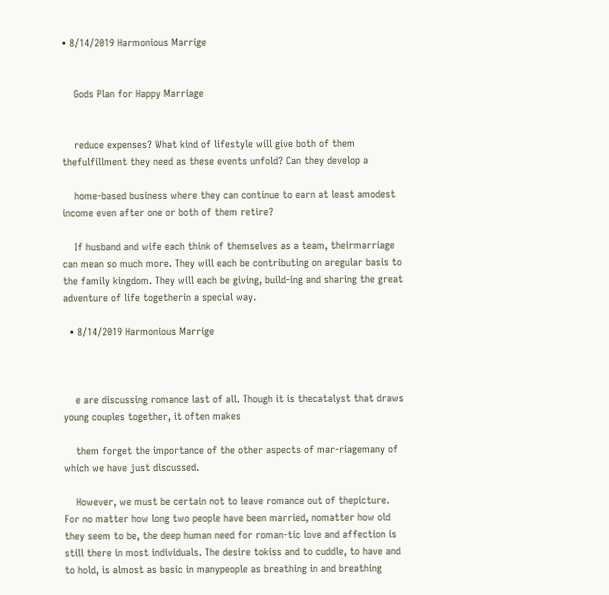• 8/14/2019 Harmonious Marrige


    Gods Plan for Happy Marriage


    reduce expenses? What kind of lifestyle will give both of them thefulfillment they need as these events unfold? Can they develop a

    home-based business where they can continue to earn at least amodest income even after one or both of them retire?

    If husband and wife each think of themselves as a team, theirmarriage can mean so much more. They will each be contributing on aregular basis to the family kingdom. They will each be giving, build-ing and sharing the great adventure of life togetherin a special way.

  • 8/14/2019 Harmonious Marrige



    e are discussing romance last of all. Though it is thecatalyst that draws young couples together, it often makes

    them forget the importance of the other aspects of mar-riagemany of which we have just discussed.

    However, we must be certain not to leave romance out of thepicture. For no matter how long two people have been married, nomatter how old they seem to be, the deep human need for roman-tic love and affection is still there in most individuals. The desire tokiss and to cuddle, to have and to hold, is almost as basic in manypeople as breathing in and breathing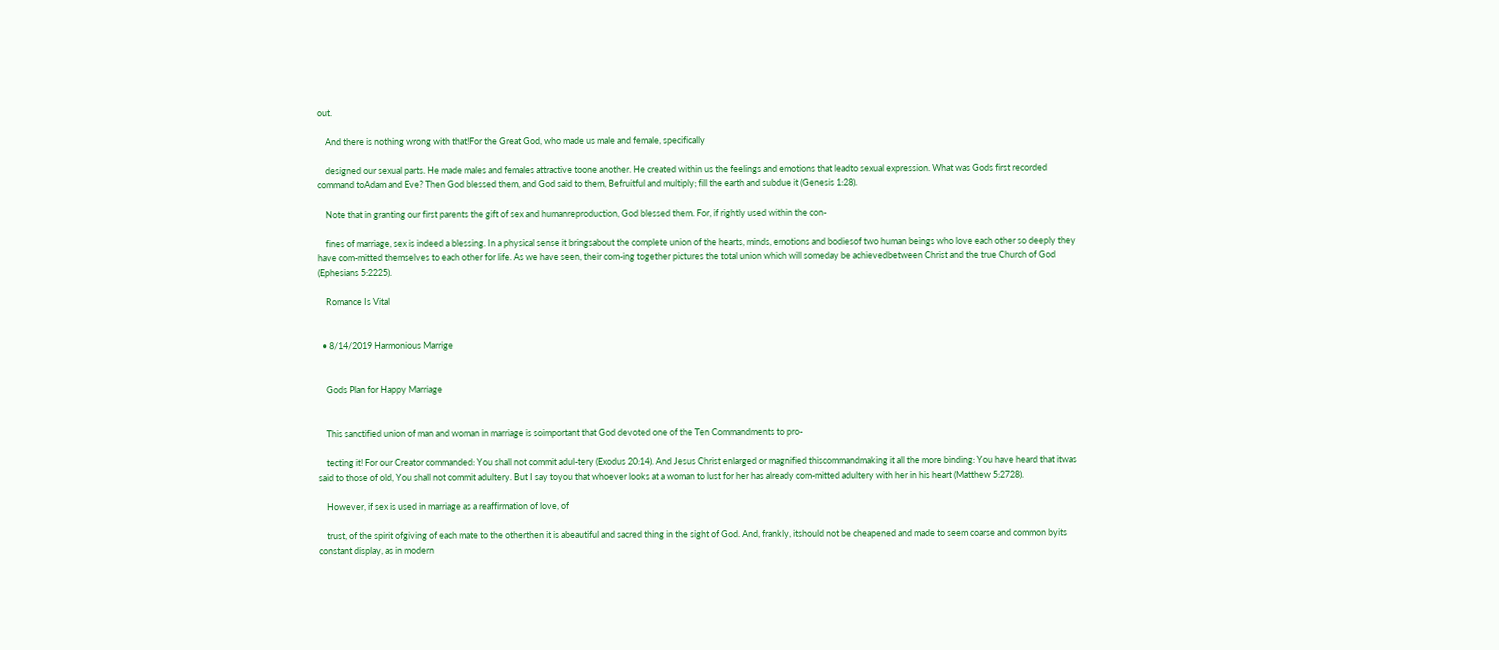out.

    And there is nothing wrong with that!For the Great God, who made us male and female, specifically

    designed our sexual parts. He made males and females attractive toone another. He created within us the feelings and emotions that leadto sexual expression. What was Gods first recorded command toAdam and Eve? Then God blessed them, and God said to them, Befruitful and multiply; fill the earth and subdue it (Genesis 1:28).

    Note that in granting our first parents the gift of sex and humanreproduction, God blessed them. For, if rightly used within the con-

    fines of marriage, sex is indeed a blessing. In a physical sense it bringsabout the complete union of the hearts, minds, emotions and bodiesof two human beings who love each other so deeply they have com-mitted themselves to each other for life. As we have seen, their com-ing together pictures the total union which will someday be achievedbetween Christ and the true Church of God (Ephesians 5:2225).

    Romance Is Vital


  • 8/14/2019 Harmonious Marrige


    Gods Plan for Happy Marriage


    This sanctified union of man and woman in marriage is soimportant that God devoted one of the Ten Commandments to pro-

    tecting it! For our Creator commanded: You shall not commit adul-tery (Exodus 20:14). And Jesus Christ enlarged or magnified thiscommandmaking it all the more binding: You have heard that itwas said to those of old, You shall not commit adultery. But I say toyou that whoever looks at a woman to lust for her has already com-mitted adultery with her in his heart (Matthew 5:2728).

    However, if sex is used in marriage as a reaffirmation of love, of

    trust, of the spirit ofgiving of each mate to the otherthen it is abeautiful and sacred thing in the sight of God. And, frankly, itshould not be cheapened and made to seem coarse and common byits constant display, as in modern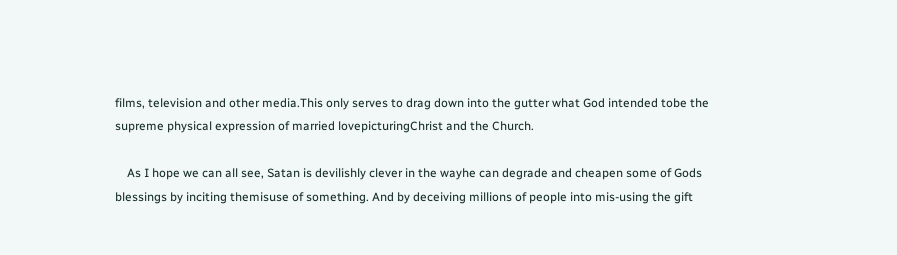films, television and other media.This only serves to drag down into the gutter what God intended tobe the supreme physical expression of married lovepicturingChrist and the Church.

    As I hope we can all see, Satan is devilishly clever in the wayhe can degrade and cheapen some of Gods blessings by inciting themisuse of something. And by deceiving millions of people into mis-using the gift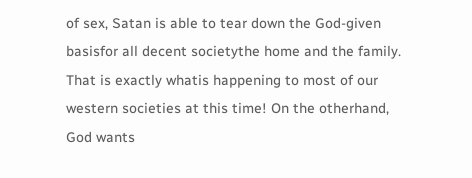of sex, Satan is able to tear down the God-given basisfor all decent societythe home and the family. That is exactly whatis happening to most of our western societies at this time! On the otherhand, God wants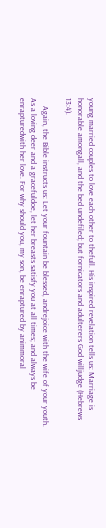young married couples to love each other to thefull. His inspired revelation tells us: Marriage is honorable amongall, and the bed undefiled; but fornicators and adulterers God willjudge (Hebrews 13:4).

    Again, the Bible instructs us: Let your fountain be blessed, andrejoice with the wife of your youth. As a loving deer and a gracefuldoe, let her breasts satisfy you at all times; and always be enrapturedwith her love. For why should you, my son, be enraptured by animmoral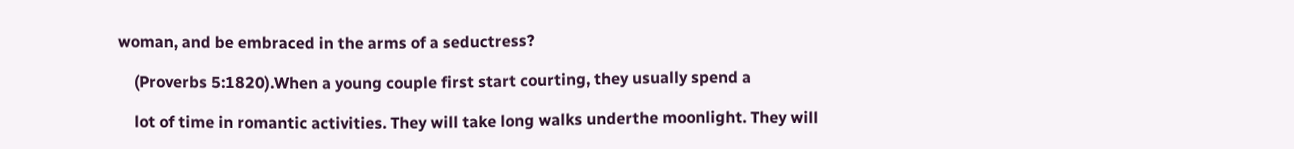woman, and be embraced in the arms of a seductress?

    (Proverbs 5:1820).When a young couple first start courting, they usually spend a

    lot of time in romantic activities. They will take long walks underthe moonlight. They will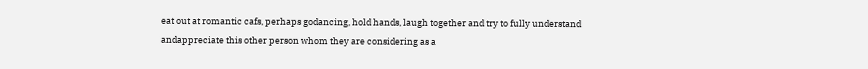eat out at romantic cafs, perhaps godancing, hold hands, laugh together and try to fully understand andappreciate this other person whom they are considering as a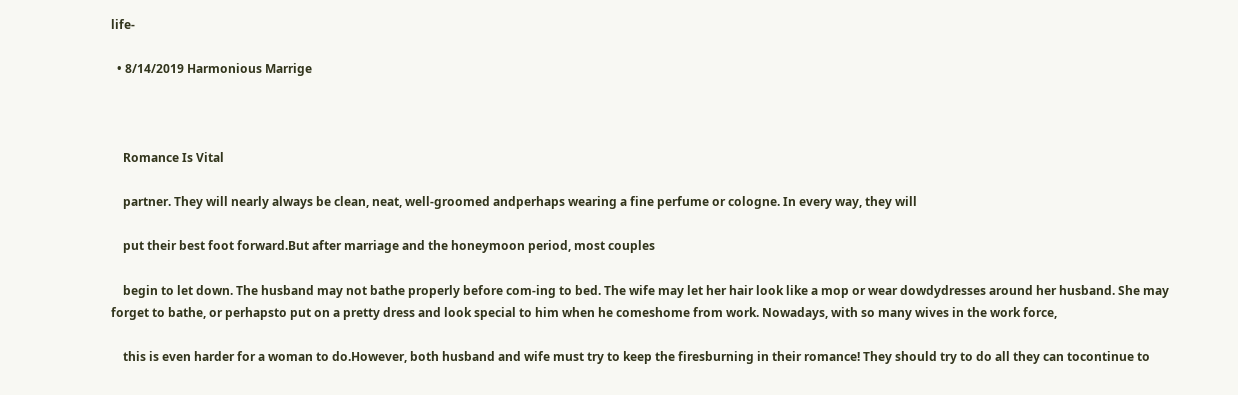life-

  • 8/14/2019 Harmonious Marrige



    Romance Is Vital

    partner. They will nearly always be clean, neat, well-groomed andperhaps wearing a fine perfume or cologne. In every way, they will

    put their best foot forward.But after marriage and the honeymoon period, most couples

    begin to let down. The husband may not bathe properly before com-ing to bed. The wife may let her hair look like a mop or wear dowdydresses around her husband. She may forget to bathe, or perhapsto put on a pretty dress and look special to him when he comeshome from work. Nowadays, with so many wives in the work force,

    this is even harder for a woman to do.However, both husband and wife must try to keep the firesburning in their romance! They should try to do all they can tocontinue to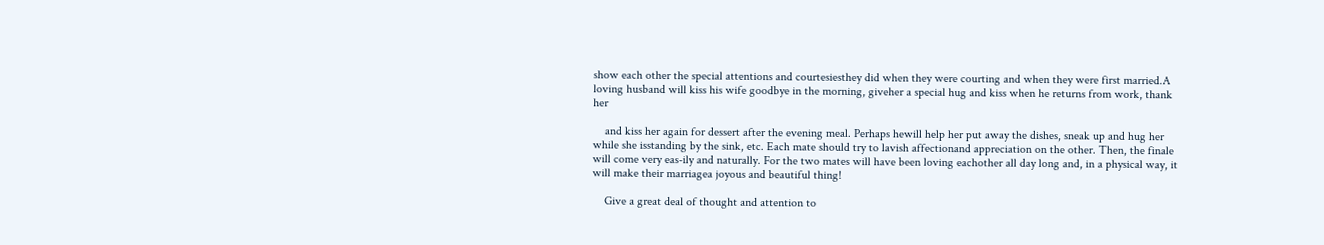show each other the special attentions and courtesiesthey did when they were courting and when they were first married.A loving husband will kiss his wife goodbye in the morning, giveher a special hug and kiss when he returns from work, thank her

    and kiss her again for dessert after the evening meal. Perhaps hewill help her put away the dishes, sneak up and hug her while she isstanding by the sink, etc. Each mate should try to lavish affectionand appreciation on the other. Then, the finale will come very eas-ily and naturally. For the two mates will have been loving eachother all day long and, in a physical way, it will make their marriagea joyous and beautiful thing!

    Give a great deal of thought and attention to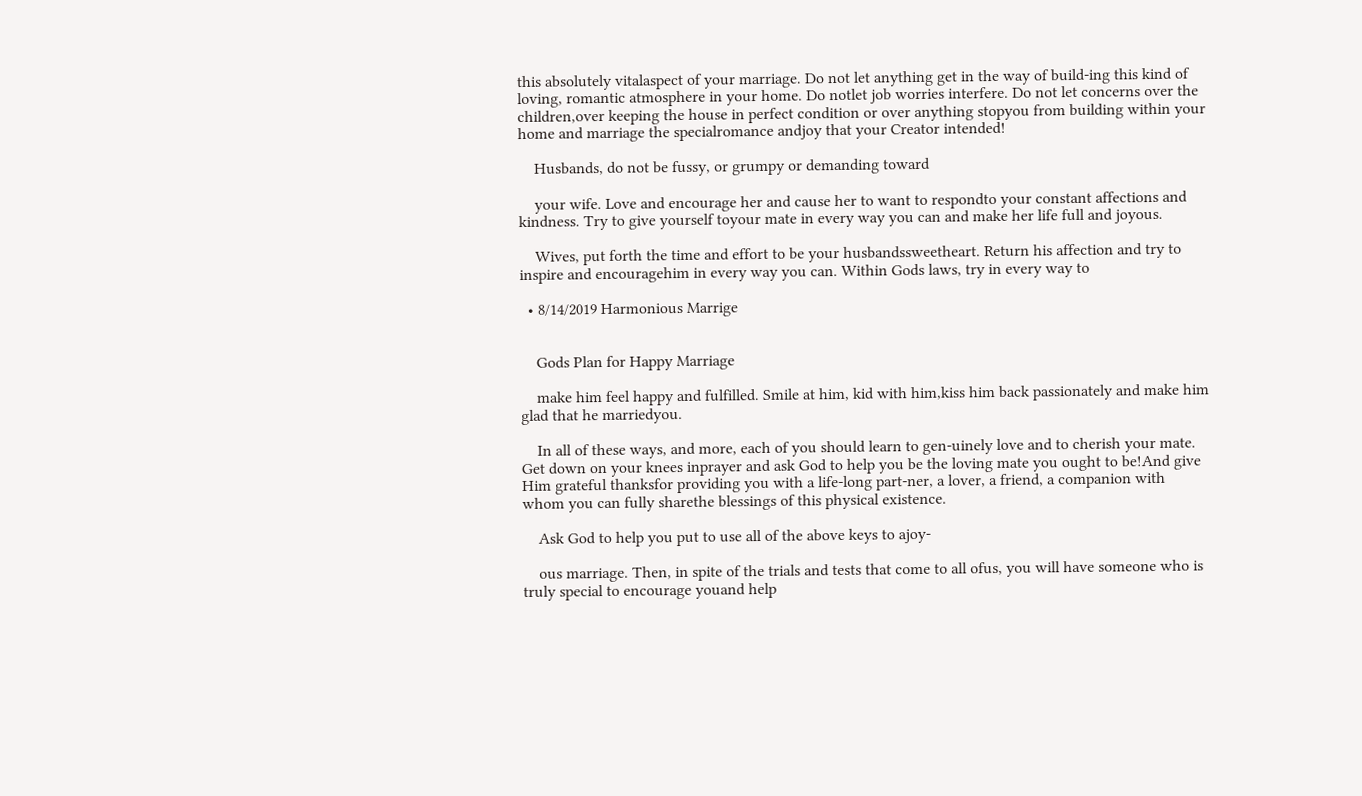this absolutely vitalaspect of your marriage. Do not let anything get in the way of build-ing this kind of loving, romantic atmosphere in your home. Do notlet job worries interfere. Do not let concerns over the children,over keeping the house in perfect condition or over anything stopyou from building within your home and marriage the specialromance andjoy that your Creator intended!

    Husbands, do not be fussy, or grumpy or demanding toward

    your wife. Love and encourage her and cause her to want to respondto your constant affections and kindness. Try to give yourself toyour mate in every way you can and make her life full and joyous.

    Wives, put forth the time and effort to be your husbandssweetheart. Return his affection and try to inspire and encouragehim in every way you can. Within Gods laws, try in every way to

  • 8/14/2019 Harmonious Marrige


    Gods Plan for Happy Marriage

    make him feel happy and fulfilled. Smile at him, kid with him,kiss him back passionately and make him glad that he marriedyou.

    In all of these ways, and more, each of you should learn to gen-uinely love and to cherish your mate. Get down on your knees inprayer and ask God to help you be the loving mate you ought to be!And give Him grateful thanksfor providing you with a life-long part-ner, a lover, a friend, a companion with whom you can fully sharethe blessings of this physical existence.

    Ask God to help you put to use all of the above keys to ajoy-

    ous marriage. Then, in spite of the trials and tests that come to all ofus, you will have someone who is truly special to encourage youand help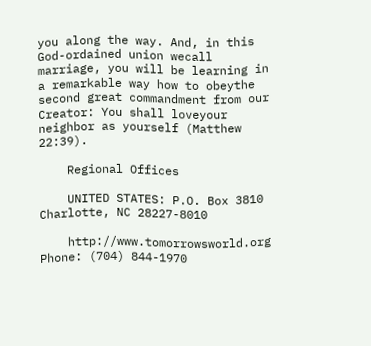you along the way. And, in this God-ordained union wecall marriage, you will be learning in a remarkable way how to obeythe second great commandment from our Creator: You shall loveyour neighbor as yourself (Matthew 22:39).

    Regional Offices

    UNITED STATES: P.O. Box 3810 Charlotte, NC 28227-8010

    http://www.tomorrowsworld.org Phone: (704) 844-1970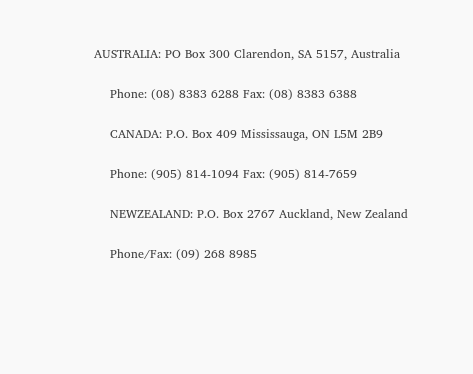AUSTRALIA: PO Box 300 Clarendon, SA 5157, Australia

    Phone: (08) 8383 6288 Fax: (08) 8383 6388

    CANADA: P.O. Box 409 Mississauga, ON L5M 2B9

    Phone: (905) 814-1094 Fax: (905) 814-7659

    NEWZEALAND: P.O. Box 2767 Auckland, New Zealand

    Phone/Fax: (09) 268 8985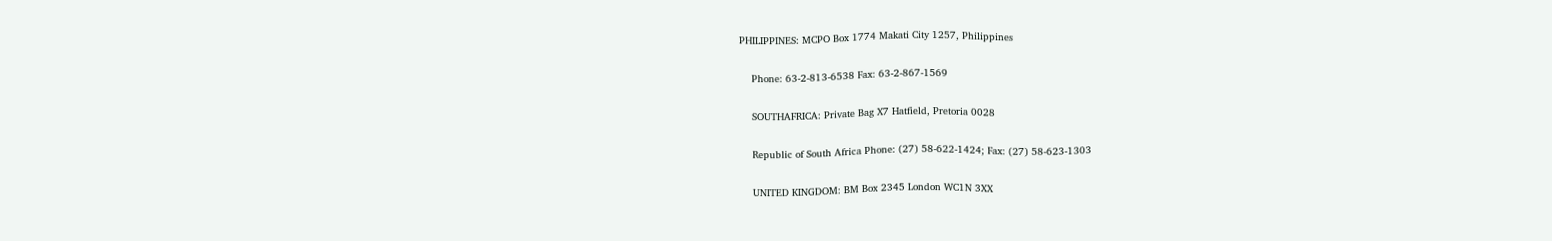PHILIPPINES: MCPO Box 1774 Makati City 1257, Philippines

    Phone: 63-2-813-6538 Fax: 63-2-867-1569

    SOUTHAFRICA: Private Bag X7 Hatfield, Pretoria 0028

    Republic of South Africa Phone: (27) 58-622-1424; Fax: (27) 58-623-1303

    UNITED KINGDOM: BM Box 2345 London WC1N 3XX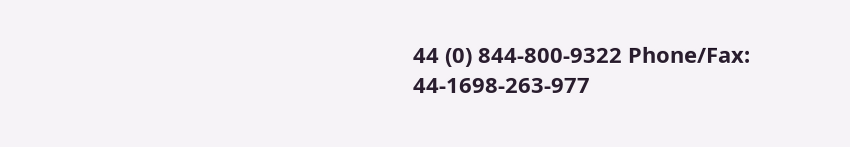44 (0) 844-800-9322 Phone/Fax: 44-1698-263-977